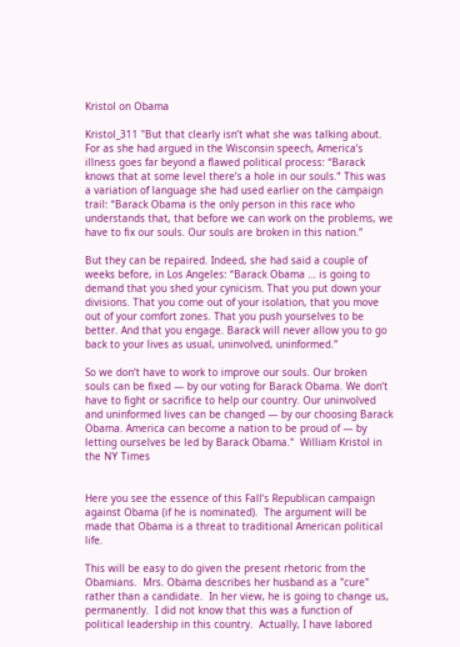Kristol on Obama

Kristol_311 "But that clearly isn’t what she was talking about. For as she had argued in the Wisconsin speech, America’s illness goes far beyond a flawed political process: “Barack knows that at some level there’s a hole in our souls.” This was a variation of language she had used earlier on the campaign trail: “Barack Obama is the only person in this race who understands that, that before we can work on the problems, we have to fix our souls. Our souls are broken in this nation.”

But they can be repaired. Indeed, she had said a couple of weeks before, in Los Angeles: “Barack Obama … is going to demand that you shed your cynicism. That you put down your divisions. That you come out of your isolation, that you move out of your comfort zones. That you push yourselves to be better. And that you engage. Barack will never allow you to go back to your lives as usual, uninvolved, uninformed.”

So we don’t have to work to improve our souls. Our broken souls can be fixed — by our voting for Barack Obama. We don’t have to fight or sacrifice to help our country. Our uninvolved and uninformed lives can be changed — by our choosing Barack Obama. America can become a nation to be proud of — by letting ourselves be led by Barack Obama."  William Kristol in the NY Times


Here you see the essence of this Fall’s Republican campaign against Obama (if he is nominated).  The argument will be made that Obama is a threat to traditional American political life.

This will be easy to do given the present rhetoric from the Obamians.  Mrs. Obama describes her husband as a "cure" rather than a candidate.  In her view, he is going to change us, permanently.  I did not know that this was a function of political leadership in this country.  Actually, I have labored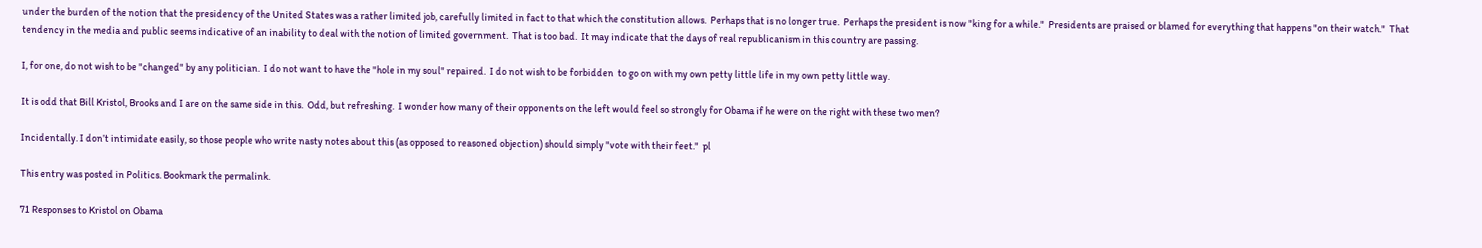under the burden of the notion that the presidency of the United States was a rather limited job, carefully limited in fact to that which the constitution allows.  Perhaps that is no longer true.  Perhaps the president is now "king for a while."  Presidents are praised or blamed for everything that happens "on their watch."  That tendency in the media and public seems indicative of an inability to deal with the notion of limited government.  That is too bad.  It may indicate that the days of real republicanism in this country are passing.

I, for one, do not wish to be "changed" by any politician.  I do not want to have the "hole in my soul" repaired.  I do not wish to be forbidden  to go on with my own petty little life in my own petty little way.

It is odd that Bill Kristol, Brooks and I are on the same side in this.  Odd, but refreshing.  I wonder how many of their opponents on the left would feel so strongly for Obama if he were on the right with these two men?

Incidentally. I don’t intimidate easily, so those people who write nasty notes about this (as opposed to reasoned objection) should simply "vote with their feet."  pl

This entry was posted in Politics. Bookmark the permalink.

71 Responses to Kristol on Obama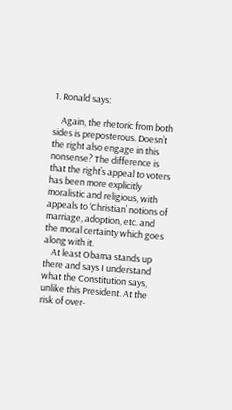1. Ronald says:

    Again, the rhetoric from both sides is preposterous. Doesn’t the right also engage in this nonsense? The difference is that the right’s appeal to voters has been more explicitly moralistic and religious, with appeals to ‘Christian’ notions of marriage, adoption, etc. and the moral certainty which goes along with it.
    At least Obama stands up there and says I understand what the Constitution says, unlike this President. At the risk of over-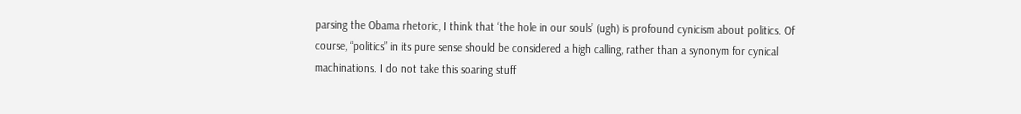parsing the Obama rhetoric, I think that ‘the hole in our souls’ (ugh) is profound cynicism about politics. Of course, “politics” in its pure sense should be considered a high calling, rather than a synonym for cynical machinations. I do not take this soaring stuff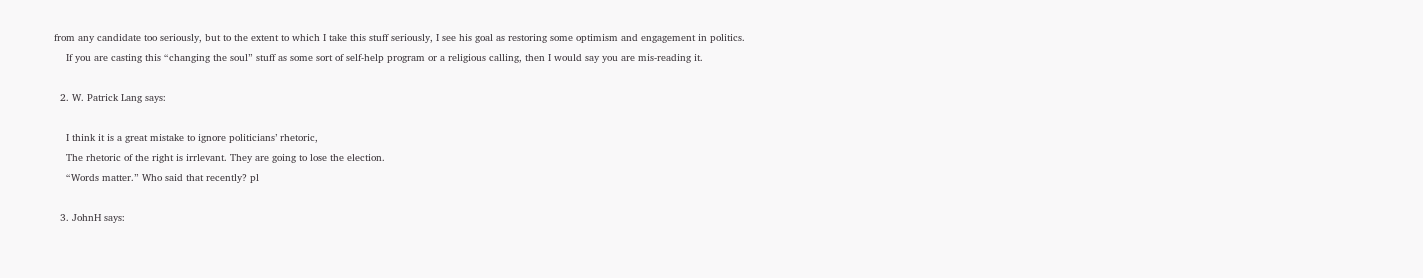from any candidate too seriously, but to the extent to which I take this stuff seriously, I see his goal as restoring some optimism and engagement in politics.
    If you are casting this “changing the soul” stuff as some sort of self-help program or a religious calling, then I would say you are mis-reading it.

  2. W. Patrick Lang says:

    I think it is a great mistake to ignore politicians’ rhetoric,
    The rhetoric of the right is irrlevant. They are going to lose the election.
    “Words matter.” Who said that recently? pl

  3. JohnH says: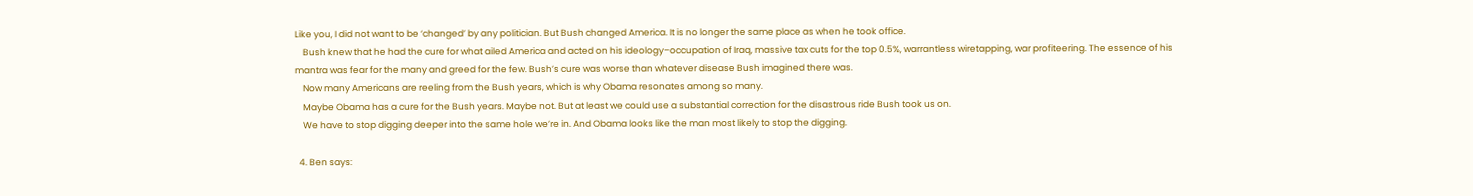Like you, I did not want to be ‘changed’ by any politician. But Bush changed America. It is no longer the same place as when he took office.
    Bush knew that he had the cure for what ailed America and acted on his ideology–occupation of Iraq, massive tax cuts for the top 0.5%, warrantless wiretapping, war profiteering. The essence of his mantra was fear for the many and greed for the few. Bush’s cure was worse than whatever disease Bush imagined there was.
    Now many Americans are reeling from the Bush years, which is why Obama resonates among so many.
    Maybe Obama has a cure for the Bush years. Maybe not. But at least we could use a substantial correction for the disastrous ride Bush took us on.
    We have to stop digging deeper into the same hole we’re in. And Obama looks like the man most likely to stop the digging.

  4. Ben says: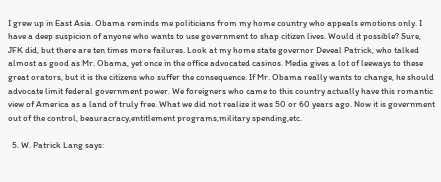I grew up in East Asia. Obama reminds me politicians from my home country who appeals emotions only. I have a deep suspicion of anyone who wants to use government to shap citizen lives. Would it possible? Sure, JFK did, but there are ten times more failures. Look at my home state governor Deveal Patrick, who talked almost as good as Mr. Obama, yet once in the office advocated casinos. Media gives a lot of leeways to these great orators, but it is the citizens who suffer the consequence. If Mr. Obama really wants to change, he should advocate limit federal government power. We foreigners who came to this country actually have this romantic view of America as a land of truly free. What we did not realize it was 50 or 60 years ago. Now it is government out of the control, beauracracy,entitlement programs,military spending,etc.

  5. W. Patrick Lang says: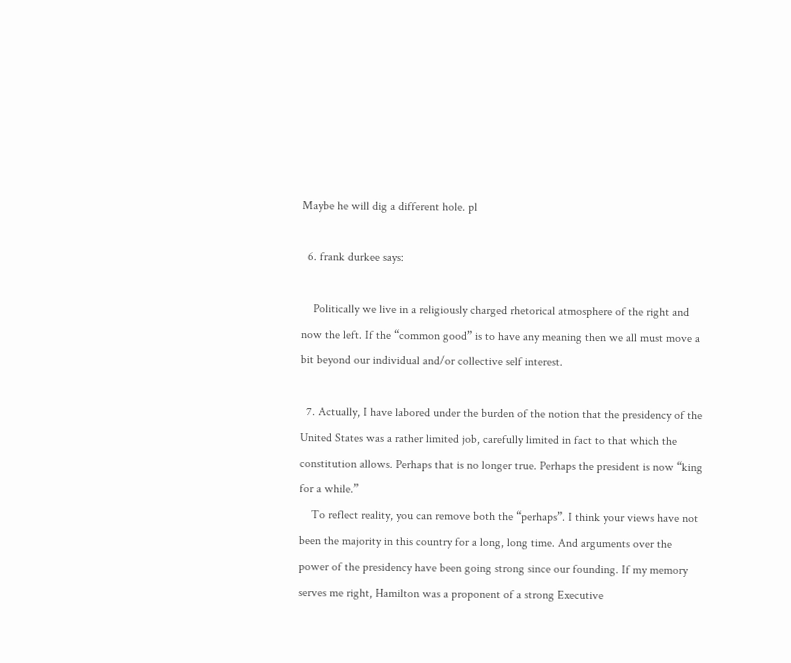Maybe he will dig a different hole. pl

  6. frank durkee says:

    Politically we live in a religiously charged rhetorical atmosphere of the right and now the left. If the “common good” is to have any meaning then we all must move a bit beyond our individual and/or collective self interest.

  7. Actually, I have labored under the burden of the notion that the presidency of the United States was a rather limited job, carefully limited in fact to that which the constitution allows. Perhaps that is no longer true. Perhaps the president is now “king for a while.”
    To reflect reality, you can remove both the “perhaps”. I think your views have not been the majority in this country for a long, long time. And arguments over the power of the presidency have been going strong since our founding. If my memory serves me right, Hamilton was a proponent of a strong Executive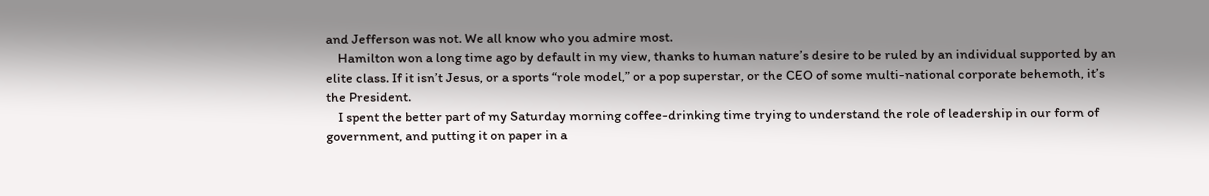and Jefferson was not. We all know who you admire most.
    Hamilton won a long time ago by default in my view, thanks to human nature’s desire to be ruled by an individual supported by an elite class. If it isn’t Jesus, or a sports “role model,” or a pop superstar, or the CEO of some multi-national corporate behemoth, it’s the President.
    I spent the better part of my Saturday morning coffee-drinking time trying to understand the role of leadership in our form of government, and putting it on paper in a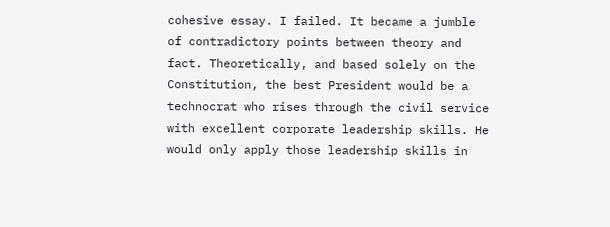cohesive essay. I failed. It became a jumble of contradictory points between theory and fact. Theoretically, and based solely on the Constitution, the best President would be a technocrat who rises through the civil service with excellent corporate leadership skills. He would only apply those leadership skills in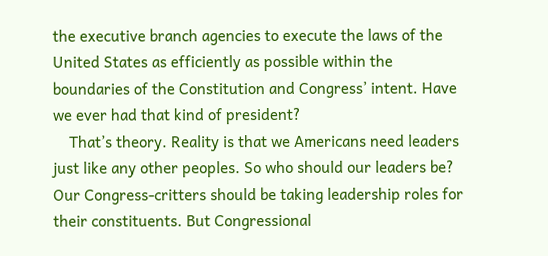the executive branch agencies to execute the laws of the United States as efficiently as possible within the boundaries of the Constitution and Congress’ intent. Have we ever had that kind of president?
    That’s theory. Reality is that we Americans need leaders just like any other peoples. So who should our leaders be? Our Congress-critters should be taking leadership roles for their constituents. But Congressional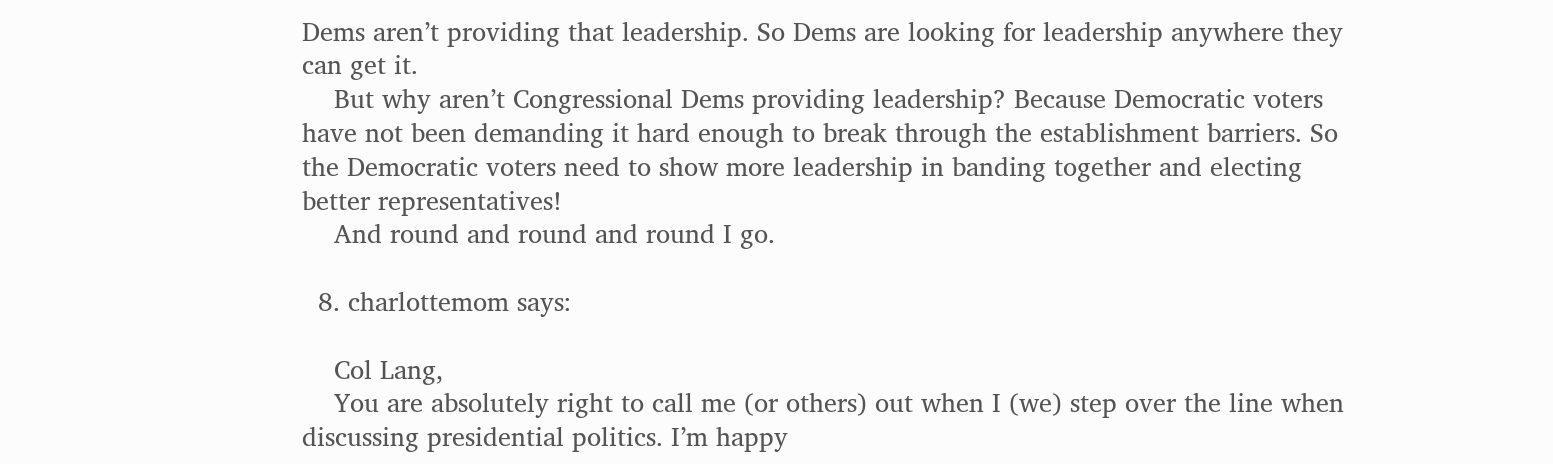Dems aren’t providing that leadership. So Dems are looking for leadership anywhere they can get it.
    But why aren’t Congressional Dems providing leadership? Because Democratic voters have not been demanding it hard enough to break through the establishment barriers. So the Democratic voters need to show more leadership in banding together and electing better representatives!
    And round and round and round I go.

  8. charlottemom says:

    Col Lang,
    You are absolutely right to call me (or others) out when I (we) step over the line when discussing presidential politics. I’m happy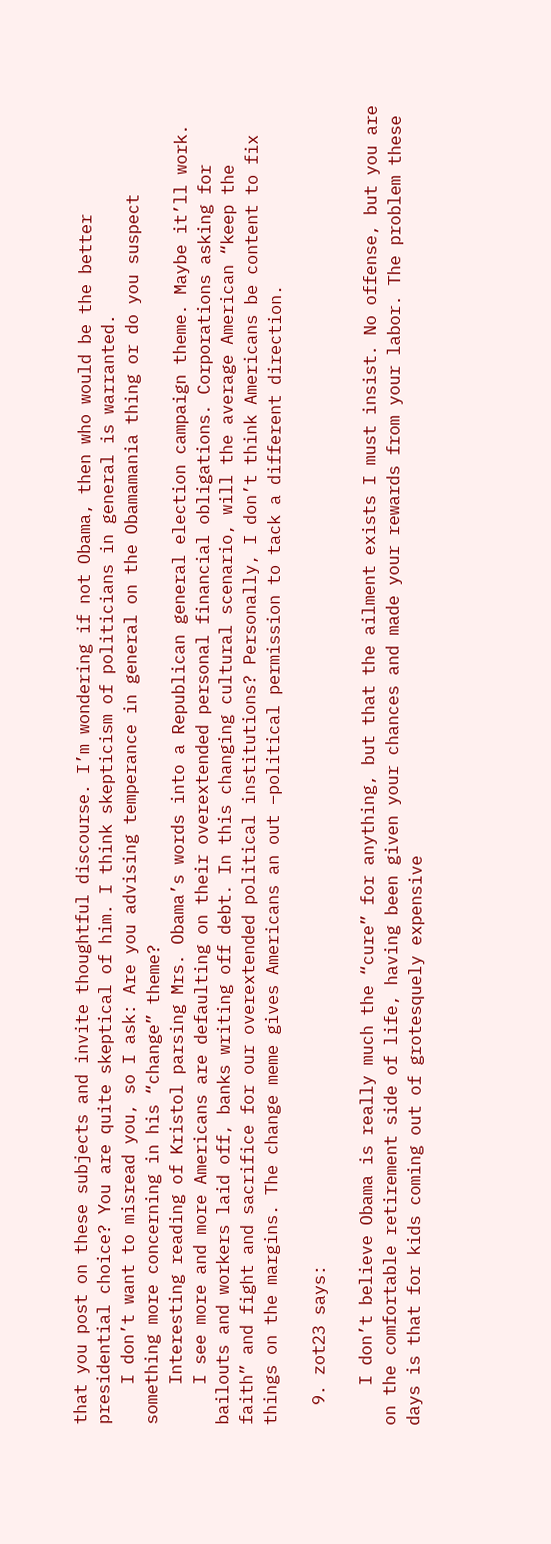that you post on these subjects and invite thoughtful discourse. I’m wondering if not Obama, then who would be the better presidential choice? You are quite skeptical of him. I think skepticism of politicians in general is warranted.
    I don’t want to misread you, so I ask: Are you advising temperance in general on the Obamamania thing or do you suspect something more concerning in his “change” theme?
    Interesting reading of Kristol parsing Mrs. Obama’s words into a Republican general election campaign theme. Maybe it’ll work.
    I see more and more Americans are defaulting on their overextended personal financial obligations. Corporations asking for bailouts and workers laid off, banks writing off debt. In this changing cultural scenario, will the average American “keep the faith” and fight and sacrifice for our overextended political institutions? Personally, I don’t think Americans be content to fix things on the margins. The change meme gives Americans an out –political permission to tack a different direction.

  9. zot23 says:

    I don’t believe Obama is really much the “cure” for anything, but that the ailment exists I must insist. No offense, but you are on the comfortable retirement side of life, having been given your chances and made your rewards from your labor. The problem these days is that for kids coming out of grotesquely expensive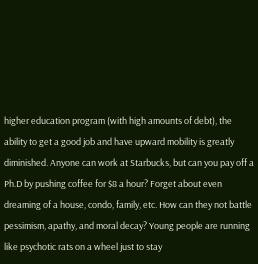higher education program (with high amounts of debt), the ability to get a good job and have upward mobility is greatly diminished. Anyone can work at Starbucks, but can you pay off a Ph.D by pushing coffee for $8 a hour? Forget about even dreaming of a house, condo, family, etc. How can they not battle pessimism, apathy, and moral decay? Young people are running like psychotic rats on a wheel just to stay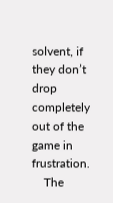solvent, if they don’t drop completely out of the game in frustration.
    The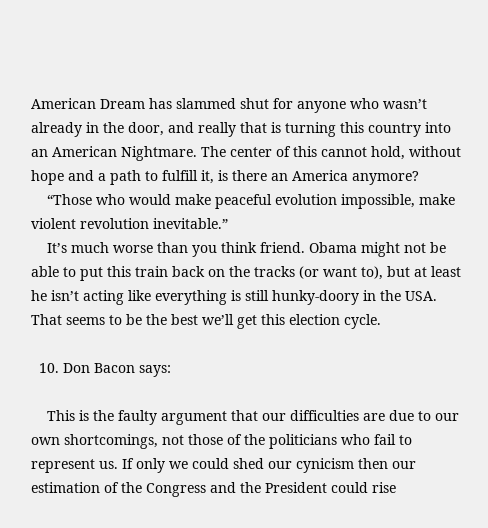American Dream has slammed shut for anyone who wasn’t already in the door, and really that is turning this country into an American Nightmare. The center of this cannot hold, without hope and a path to fulfill it, is there an America anymore?
    “Those who would make peaceful evolution impossible, make violent revolution inevitable.”
    It’s much worse than you think friend. Obama might not be able to put this train back on the tracks (or want to), but at least he isn’t acting like everything is still hunky-doory in the USA. That seems to be the best we’ll get this election cycle.

  10. Don Bacon says:

    This is the faulty argument that our difficulties are due to our own shortcomings, not those of the politicians who fail to represent us. If only we could shed our cynicism then our estimation of the Congress and the President could rise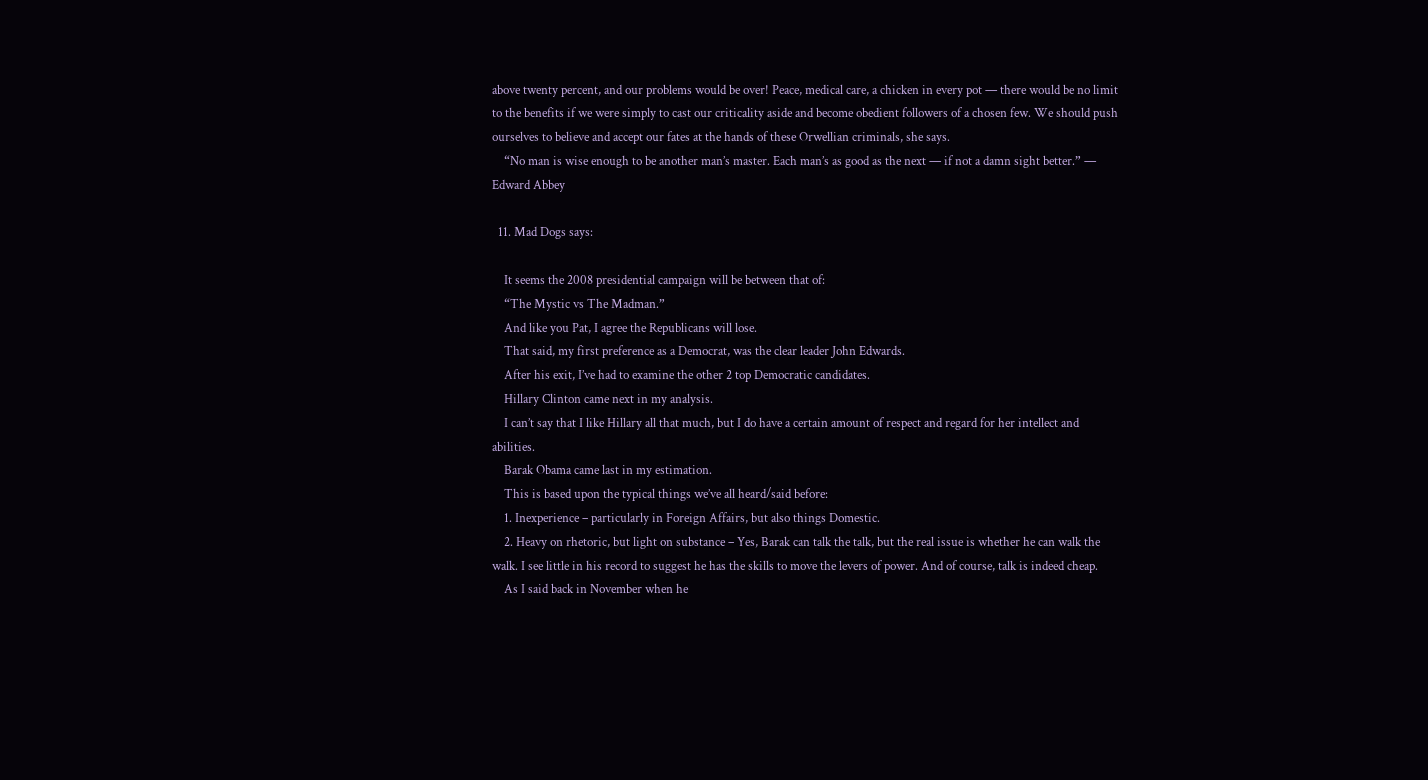above twenty percent, and our problems would be over! Peace, medical care, a chicken in every pot — there would be no limit to the benefits if we were simply to cast our criticality aside and become obedient followers of a chosen few. We should push ourselves to believe and accept our fates at the hands of these Orwellian criminals, she says.
    “No man is wise enough to be another man’s master. Each man’s as good as the next — if not a damn sight better.” — Edward Abbey

  11. Mad Dogs says:

    It seems the 2008 presidential campaign will be between that of:
    “The Mystic vs The Madman.”
    And like you Pat, I agree the Republicans will lose.
    That said, my first preference as a Democrat, was the clear leader John Edwards.
    After his exit, I’ve had to examine the other 2 top Democratic candidates.
    Hillary Clinton came next in my analysis.
    I can’t say that I like Hillary all that much, but I do have a certain amount of respect and regard for her intellect and abilities.
    Barak Obama came last in my estimation.
    This is based upon the typical things we’ve all heard/said before:
    1. Inexperience – particularly in Foreign Affairs, but also things Domestic.
    2. Heavy on rhetoric, but light on substance – Yes, Barak can talk the talk, but the real issue is whether he can walk the walk. I see little in his record to suggest he has the skills to move the levers of power. And of course, talk is indeed cheap.
    As I said back in November when he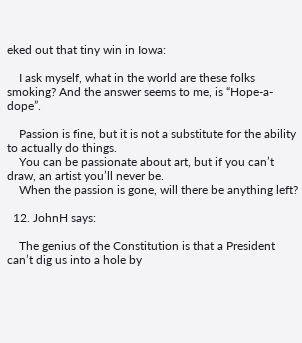eked out that tiny win in Iowa:

    I ask myself, what in the world are these folks smoking? And the answer seems to me, is “Hope-a-dope”.

    Passion is fine, but it is not a substitute for the ability to actually do things.
    You can be passionate about art, but if you can’t draw, an artist you’ll never be.
    When the passion is gone, will there be anything left?

  12. JohnH says:

    The genius of the Constitution is that a President can’t dig us into a hole by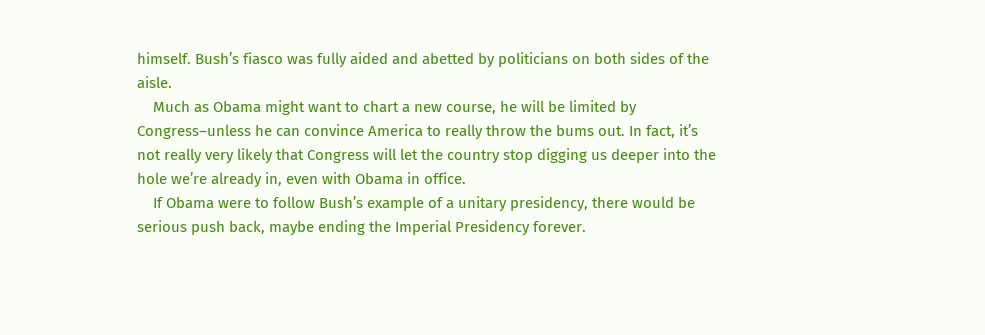himself. Bush’s fiasco was fully aided and abetted by politicians on both sides of the aisle.
    Much as Obama might want to chart a new course, he will be limited by Congress–unless he can convince America to really throw the bums out. In fact, it’s not really very likely that Congress will let the country stop digging us deeper into the hole we’re already in, even with Obama in office.
    If Obama were to follow Bush’s example of a unitary presidency, there would be serious push back, maybe ending the Imperial Presidency forever.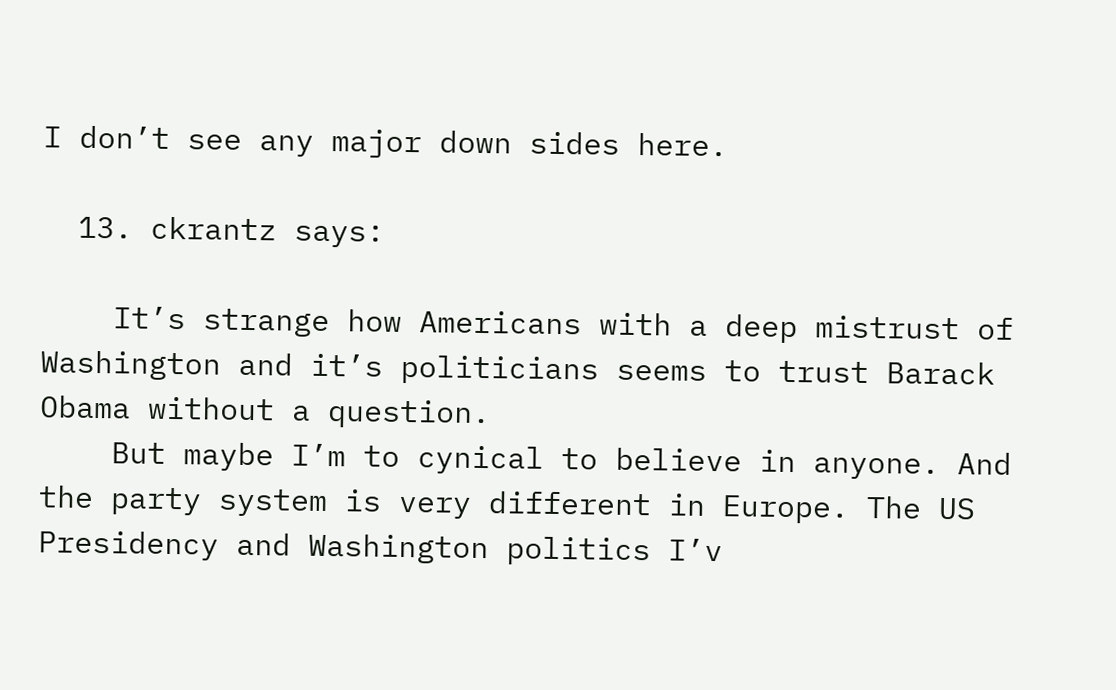I don’t see any major down sides here.

  13. ckrantz says:

    It’s strange how Americans with a deep mistrust of Washington and it’s politicians seems to trust Barack Obama without a question.
    But maybe I’m to cynical to believe in anyone. And the party system is very different in Europe. The US Presidency and Washington politics I’v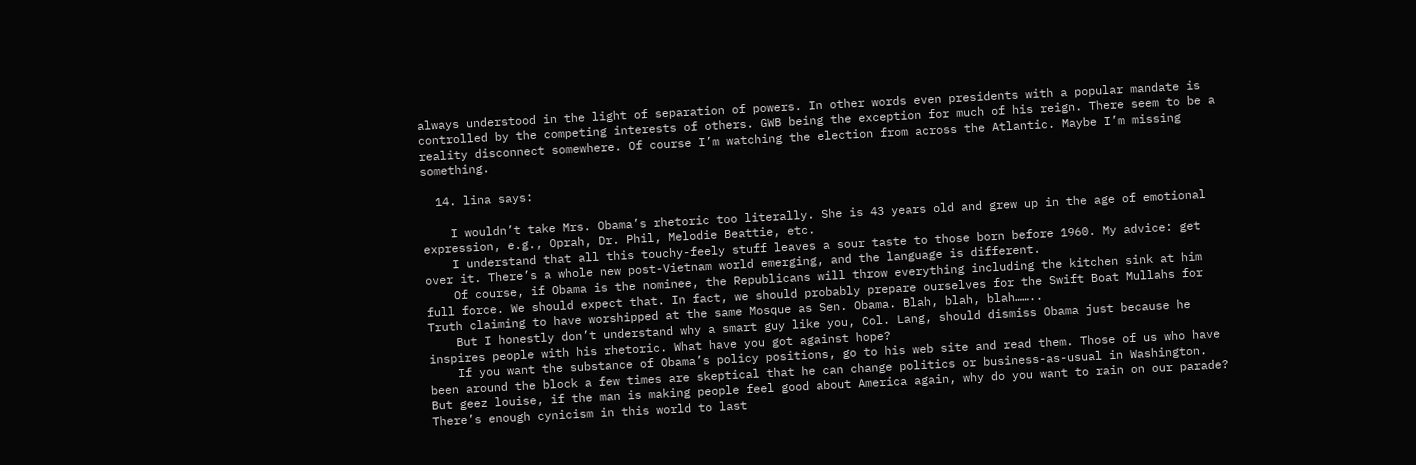always understood in the light of separation of powers. In other words even presidents with a popular mandate is controlled by the competing interests of others. GWB being the exception for much of his reign. There seem to be a reality disconnect somewhere. Of course I’m watching the election from across the Atlantic. Maybe I’m missing something.

  14. lina says:

    I wouldn’t take Mrs. Obama’s rhetoric too literally. She is 43 years old and grew up in the age of emotional expression, e.g., Oprah, Dr. Phil, Melodie Beattie, etc.
    I understand that all this touchy-feely stuff leaves a sour taste to those born before 1960. My advice: get over it. There’s a whole new post-Vietnam world emerging, and the language is different.
    Of course, if Obama is the nominee, the Republicans will throw everything including the kitchen sink at him full force. We should expect that. In fact, we should probably prepare ourselves for the Swift Boat Mullahs for Truth claiming to have worshipped at the same Mosque as Sen. Obama. Blah, blah, blah……..
    But I honestly don’t understand why a smart guy like you, Col. Lang, should dismiss Obama just because he inspires people with his rhetoric. What have you got against hope?
    If you want the substance of Obama’s policy positions, go to his web site and read them. Those of us who have been around the block a few times are skeptical that he can change politics or business-as-usual in Washington. But geez louise, if the man is making people feel good about America again, why do you want to rain on our parade? There’s enough cynicism in this world to last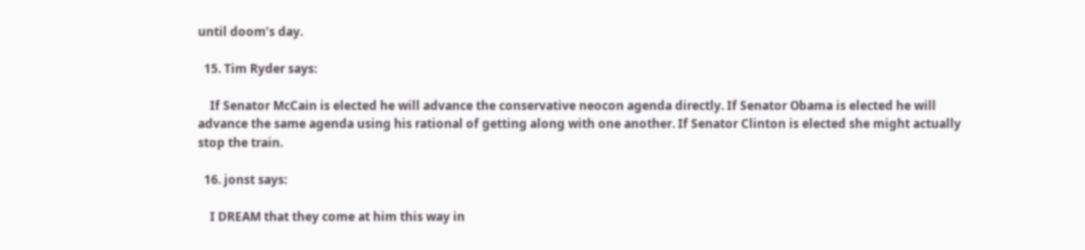until doom’s day.

  15. Tim Ryder says:

    If Senator McCain is elected he will advance the conservative neocon agenda directly. If Senator Obama is elected he will advance the same agenda using his rational of getting along with one another. If Senator Clinton is elected she might actually stop the train.

  16. jonst says:

    I DREAM that they come at him this way in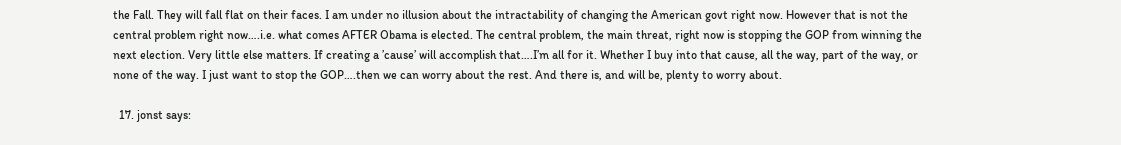the Fall. They will fall flat on their faces. I am under no illusion about the intractability of changing the American govt right now. However that is not the central problem right now….i.e. what comes AFTER Obama is elected. The central problem, the main threat, right now is stopping the GOP from winning the next election. Very little else matters. If creating a ’cause’ will accomplish that….I’m all for it. Whether I buy into that cause, all the way, part of the way, or none of the way. I just want to stop the GOP….then we can worry about the rest. And there is, and will be, plenty to worry about.

  17. jonst says: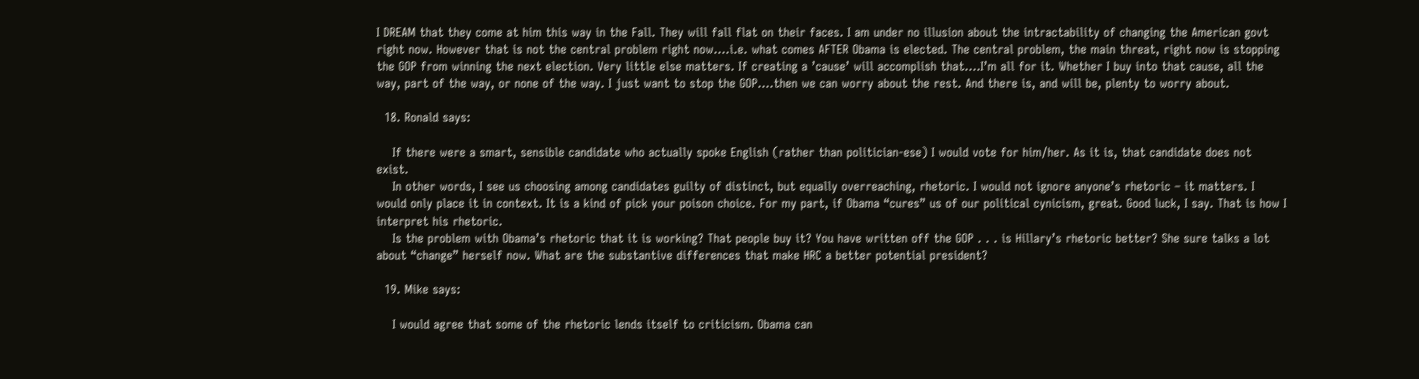I DREAM that they come at him this way in the Fall. They will fall flat on their faces. I am under no illusion about the intractability of changing the American govt right now. However that is not the central problem right now….i.e. what comes AFTER Obama is elected. The central problem, the main threat, right now is stopping the GOP from winning the next election. Very little else matters. If creating a ’cause’ will accomplish that….I’m all for it. Whether I buy into that cause, all the way, part of the way, or none of the way. I just want to stop the GOP….then we can worry about the rest. And there is, and will be, plenty to worry about.

  18. Ronald says:

    If there were a smart, sensible candidate who actually spoke English (rather than politician-ese) I would vote for him/her. As it is, that candidate does not exist.
    In other words, I see us choosing among candidates guilty of distinct, but equally overreaching, rhetoric. I would not ignore anyone’s rhetoric – it matters. I would only place it in context. It is a kind of pick your poison choice. For my part, if Obama “cures” us of our political cynicism, great. Good luck, I say. That is how I interpret his rhetoric.
    Is the problem with Obama’s rhetoric that it is working? That people buy it? You have written off the GOP . . . is Hillary’s rhetoric better? She sure talks a lot about “change” herself now. What are the substantive differences that make HRC a better potential president?

  19. Mike says:

    I would agree that some of the rhetoric lends itself to criticism. Obama can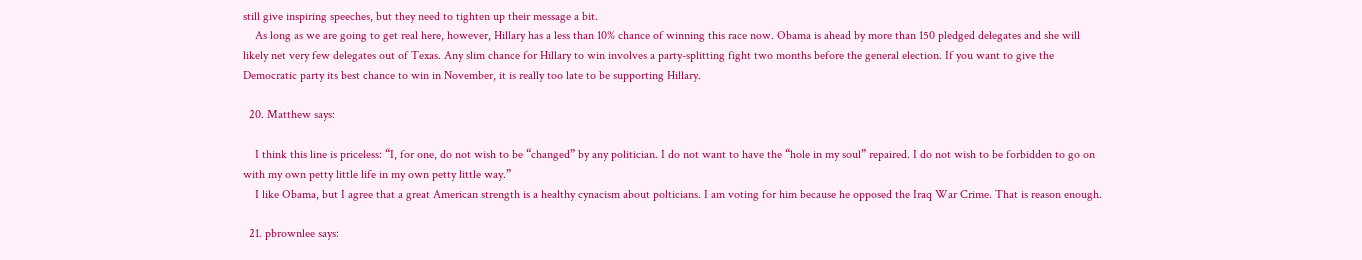still give inspiring speeches, but they need to tighten up their message a bit.
    As long as we are going to get real here, however, Hillary has a less than 10% chance of winning this race now. Obama is ahead by more than 150 pledged delegates and she will likely net very few delegates out of Texas. Any slim chance for Hillary to win involves a party-splitting fight two months before the general election. If you want to give the Democratic party its best chance to win in November, it is really too late to be supporting Hillary.

  20. Matthew says:

    I think this line is priceless: “I, for one, do not wish to be “changed” by any politician. I do not want to have the “hole in my soul” repaired. I do not wish to be forbidden to go on with my own petty little life in my own petty little way.”
    I like Obama, but I agree that a great American strength is a healthy cynacism about polticians. I am voting for him because he opposed the Iraq War Crime. That is reason enough.

  21. pbrownlee says: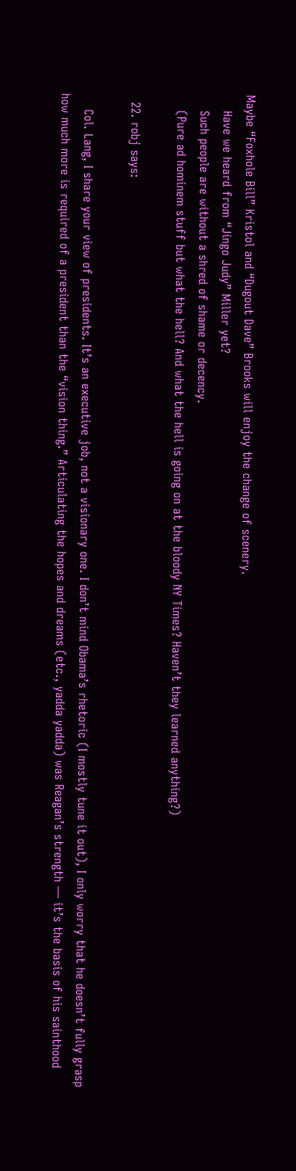Maybe “Foxhole Bill” Kristol and “Dugout Dave” Brooks will enjoy the change of scenery.
    Have we heard from “Jingo Judy” Miller yet?
    Such people are without a shred of shame or decency.
    (Pure ad hominem stuff but what the hell? And what the hell is going on at the bloody NY Times? Haven’t they learned anything?)

  22. robj says:

    Col. Lang, I share your view of presidents. It’s an executive job, not a visionary one. I don’t mind Obama’s rhetoric (I mostly tune it out), I only worry that he doesn’t fully grasp how much more is required of a president than the “vision thing.” Articulating the hopes and dreams (etc., yadda yadda) was Reagan’s strength — it’s the basis of his sainthood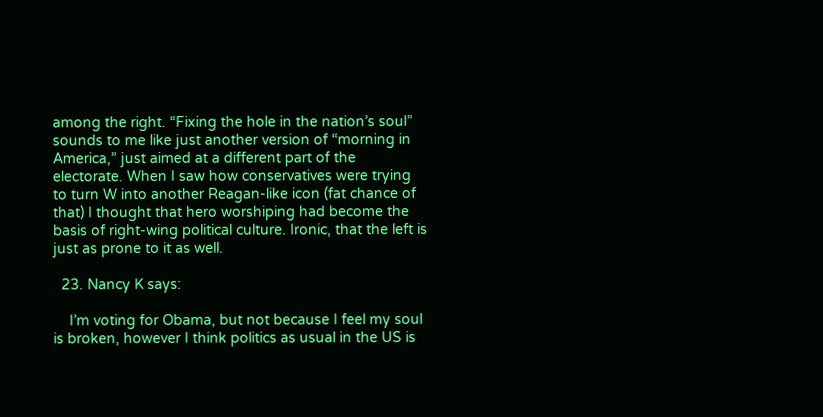among the right. “Fixing the hole in the nation’s soul” sounds to me like just another version of “morning in America,” just aimed at a different part of the electorate. When I saw how conservatives were trying to turn W into another Reagan-like icon (fat chance of that) I thought that hero worshiping had become the basis of right-wing political culture. Ironic, that the left is just as prone to it as well.

  23. Nancy K says:

    I’m voting for Obama, but not because I feel my soul is broken, however I think politics as usual in the US is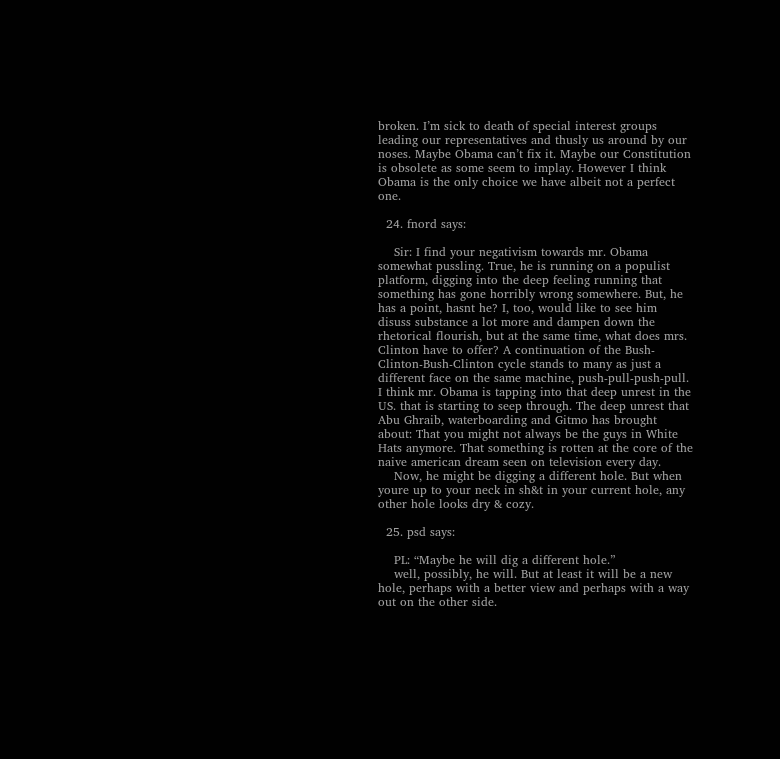broken. I’m sick to death of special interest groups leading our representatives and thusly us around by our noses. Maybe Obama can’t fix it. Maybe our Constitution is obsolete as some seem to implay. However I think Obama is the only choice we have albeit not a perfect one.

  24. fnord says:

    Sir: I find your negativism towards mr. Obama somewhat pussling. True, he is running on a populist platform, digging into the deep feeling running that something has gone horribly wrong somewhere. But, he has a point, hasnt he? I, too, would like to see him disuss substance a lot more and dampen down the rhetorical flourish, but at the same time, what does mrs. Clinton have to offer? A continuation of the Bush-Clinton-Bush-Clinton cycle stands to many as just a different face on the same machine, push-pull-push-pull. I think mr. Obama is tapping into that deep unrest in the US. that is starting to seep through. The deep unrest that Abu Ghraib, waterboarding and Gitmo has brought about: That you might not always be the guys in White Hats anymore. That something is rotten at the core of the naive american dream seen on television every day.
    Now, he might be digging a different hole. But when youre up to your neck in sh&t in your current hole, any other hole looks dry & cozy.

  25. psd says:

    PL: “Maybe he will dig a different hole.”
    well, possibly, he will. But at least it will be a new hole, perhaps with a better view and perhaps with a way out on the other side.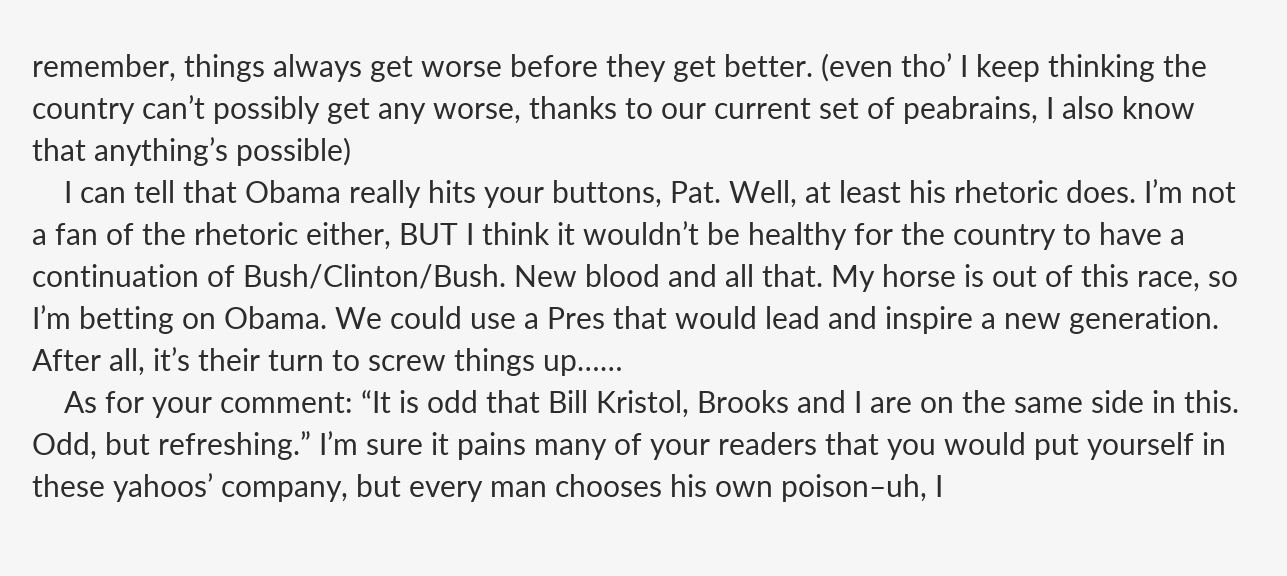remember, things always get worse before they get better. (even tho’ I keep thinking the country can’t possibly get any worse, thanks to our current set of peabrains, I also know that anything’s possible)
    I can tell that Obama really hits your buttons, Pat. Well, at least his rhetoric does. I’m not a fan of the rhetoric either, BUT I think it wouldn’t be healthy for the country to have a continuation of Bush/Clinton/Bush. New blood and all that. My horse is out of this race, so I’m betting on Obama. We could use a Pres that would lead and inspire a new generation. After all, it’s their turn to screw things up……
    As for your comment: “It is odd that Bill Kristol, Brooks and I are on the same side in this. Odd, but refreshing.” I’m sure it pains many of your readers that you would put yourself in these yahoos’ company, but every man chooses his own poison–uh, I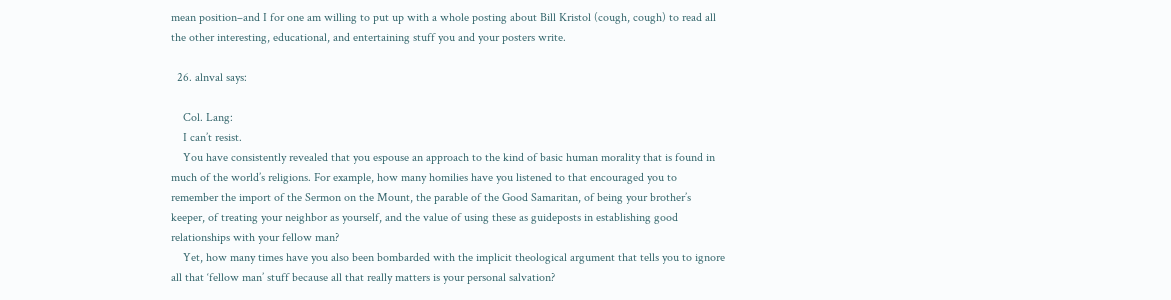mean position–and I for one am willing to put up with a whole posting about Bill Kristol (cough, cough) to read all the other interesting, educational, and entertaining stuff you and your posters write.

  26. alnval says:

    Col. Lang:
    I can’t resist.
    You have consistently revealed that you espouse an approach to the kind of basic human morality that is found in much of the world’s religions. For example, how many homilies have you listened to that encouraged you to remember the import of the Sermon on the Mount, the parable of the Good Samaritan, of being your brother’s keeper, of treating your neighbor as yourself, and the value of using these as guideposts in establishing good relationships with your fellow man?
    Yet, how many times have you also been bombarded with the implicit theological argument that tells you to ignore all that ‘fellow man’ stuff because all that really matters is your personal salvation?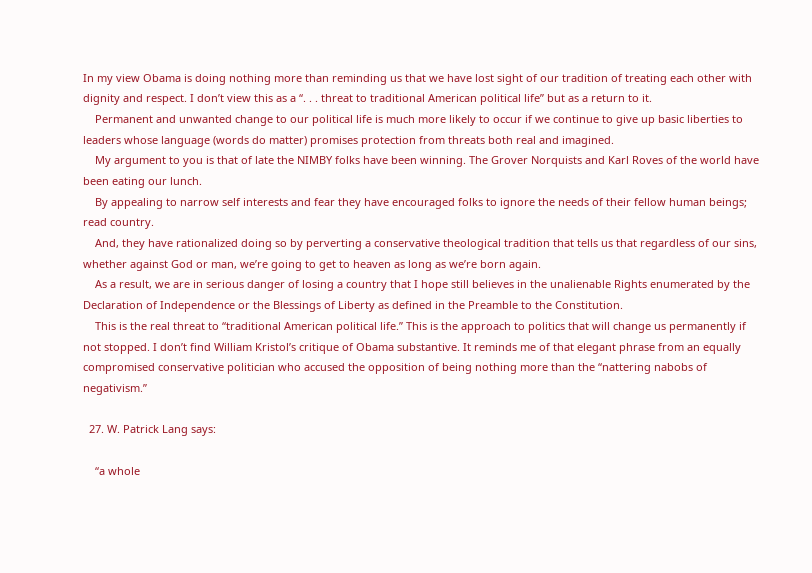In my view Obama is doing nothing more than reminding us that we have lost sight of our tradition of treating each other with dignity and respect. I don’t view this as a “. . . threat to traditional American political life” but as a return to it.
    Permanent and unwanted change to our political life is much more likely to occur if we continue to give up basic liberties to leaders whose language (words do matter) promises protection from threats both real and imagined.
    My argument to you is that of late the NIMBY folks have been winning. The Grover Norquists and Karl Roves of the world have been eating our lunch.
    By appealing to narrow self interests and fear they have encouraged folks to ignore the needs of their fellow human beings; read country.
    And, they have rationalized doing so by perverting a conservative theological tradition that tells us that regardless of our sins, whether against God or man, we’re going to get to heaven as long as we’re born again.
    As a result, we are in serious danger of losing a country that I hope still believes in the unalienable Rights enumerated by the Declaration of Independence or the Blessings of Liberty as defined in the Preamble to the Constitution.
    This is the real threat to “traditional American political life.” This is the approach to politics that will change us permanently if not stopped. I don’t find William Kristol’s critique of Obama substantive. It reminds me of that elegant phrase from an equally compromised conservative politician who accused the opposition of being nothing more than the “nattering nabobs of negativism.”

  27. W. Patrick Lang says:

    “a whole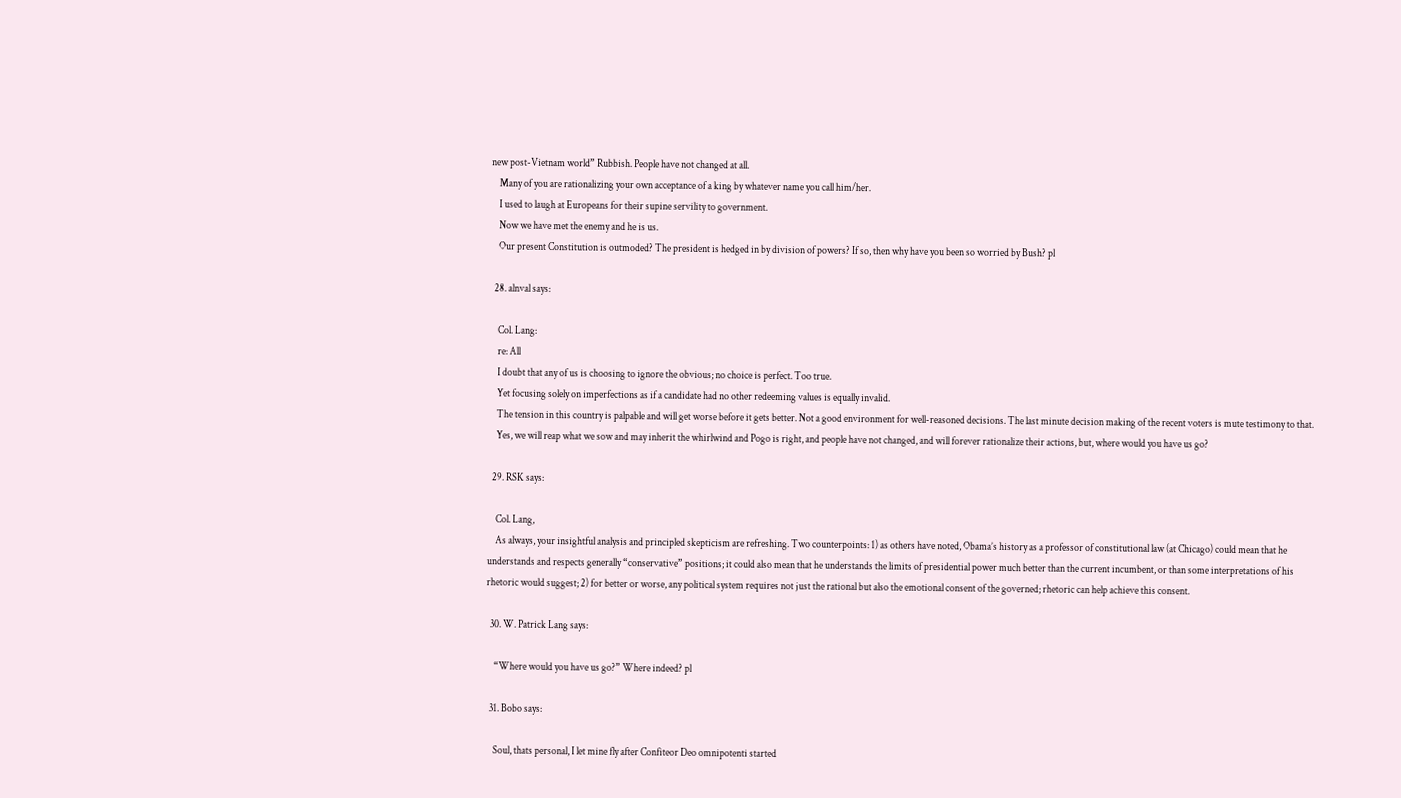new post-Vietnam world” Rubbish. People have not changed at all.
    Many of you are rationalizing your own acceptance of a king by whatever name you call him/her.
    I used to laugh at Europeans for their supine servility to government.
    Now we have met the enemy and he is us.
    Our present Constitution is outmoded? The president is hedged in by division of powers? If so, then why have you been so worried by Bush? pl

  28. alnval says:

    Col. Lang:
    re: All
    I doubt that any of us is choosing to ignore the obvious; no choice is perfect. Too true.
    Yet focusing solely on imperfections as if a candidate had no other redeeming values is equally invalid.
    The tension in this country is palpable and will get worse before it gets better. Not a good environment for well-reasoned decisions. The last minute decision making of the recent voters is mute testimony to that.
    Yes, we will reap what we sow and may inherit the whirlwind and Pogo is right, and people have not changed, and will forever rationalize their actions, but, where would you have us go?

  29. RSK says:

    Col. Lang,
    As always, your insightful analysis and principled skepticism are refreshing. Two counterpoints: 1) as others have noted, Obama’s history as a professor of constitutional law (at Chicago) could mean that he understands and respects generally “conservative” positions; it could also mean that he understands the limits of presidential power much better than the current incumbent, or than some interpretations of his rhetoric would suggest; 2) for better or worse, any political system requires not just the rational but also the emotional consent of the governed; rhetoric can help achieve this consent.

  30. W. Patrick Lang says:

    “Where would you have us go?” Where indeed? pl

  31. Bobo says:

    Soul, thats personal, I let mine fly after Confiteor Deo omnipotenti started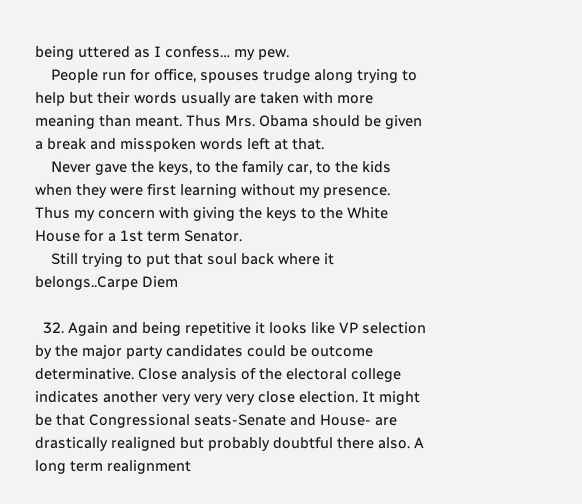being uttered as I confess… my pew.
    People run for office, spouses trudge along trying to help but their words usually are taken with more meaning than meant. Thus Mrs. Obama should be given a break and misspoken words left at that.
    Never gave the keys, to the family car, to the kids when they were first learning without my presence. Thus my concern with giving the keys to the White House for a 1st term Senator.
    Still trying to put that soul back where it belongs..Carpe Diem

  32. Again and being repetitive it looks like VP selection by the major party candidates could be outcome determinative. Close analysis of the electoral college indicates another very very very close election. It might be that Congressional seats-Senate and House- are drastically realigned but probably doubtful there also. A long term realignment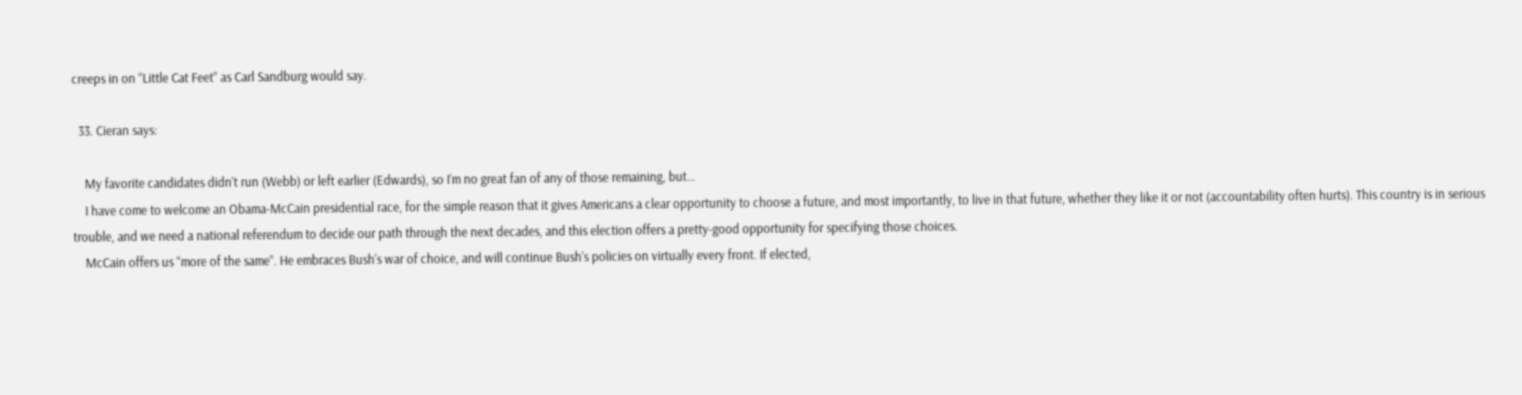creeps in on “Little Cat Feet” as Carl Sandburg would say.

  33. Cieran says:

    My favorite candidates didn’t run (Webb) or left earlier (Edwards), so I’m no great fan of any of those remaining, but…
    I have come to welcome an Obama-McCain presidential race, for the simple reason that it gives Americans a clear opportunity to choose a future, and most importantly, to live in that future, whether they like it or not (accountability often hurts). This country is in serious trouble, and we need a national referendum to decide our path through the next decades, and this election offers a pretty-good opportunity for specifying those choices.
    McCain offers us “more of the same”. He embraces Bush’s war of choice, and will continue Bush’s policies on virtually every front. If elected,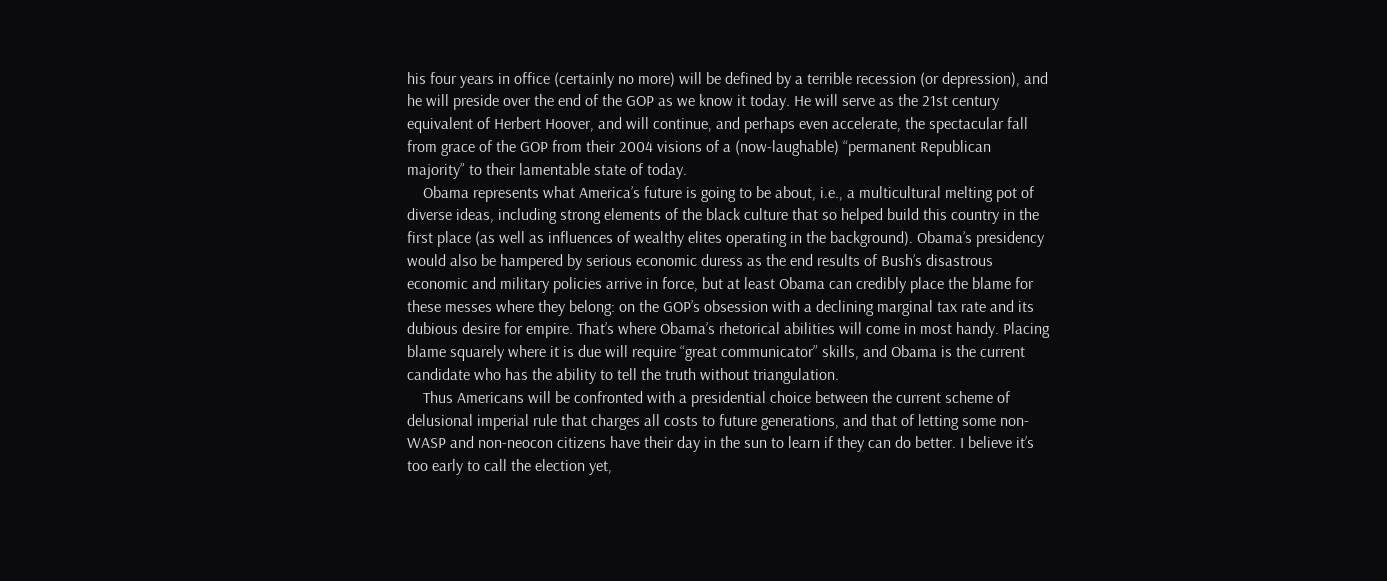his four years in office (certainly no more) will be defined by a terrible recession (or depression), and he will preside over the end of the GOP as we know it today. He will serve as the 21st century equivalent of Herbert Hoover, and will continue, and perhaps even accelerate, the spectacular fall from grace of the GOP from their 2004 visions of a (now-laughable) “permanent Republican majority” to their lamentable state of today.
    Obama represents what America’s future is going to be about, i.e., a multicultural melting pot of diverse ideas, including strong elements of the black culture that so helped build this country in the first place (as well as influences of wealthy elites operating in the background). Obama’s presidency would also be hampered by serious economic duress as the end results of Bush’s disastrous economic and military policies arrive in force, but at least Obama can credibly place the blame for these messes where they belong: on the GOP’s obsession with a declining marginal tax rate and its dubious desire for empire. That’s where Obama’s rhetorical abilities will come in most handy. Placing blame squarely where it is due will require “great communicator” skills, and Obama is the current candidate who has the ability to tell the truth without triangulation.
    Thus Americans will be confronted with a presidential choice between the current scheme of delusional imperial rule that charges all costs to future generations, and that of letting some non-WASP and non-neocon citizens have their day in the sun to learn if they can do better. I believe it’s too early to call the election yet,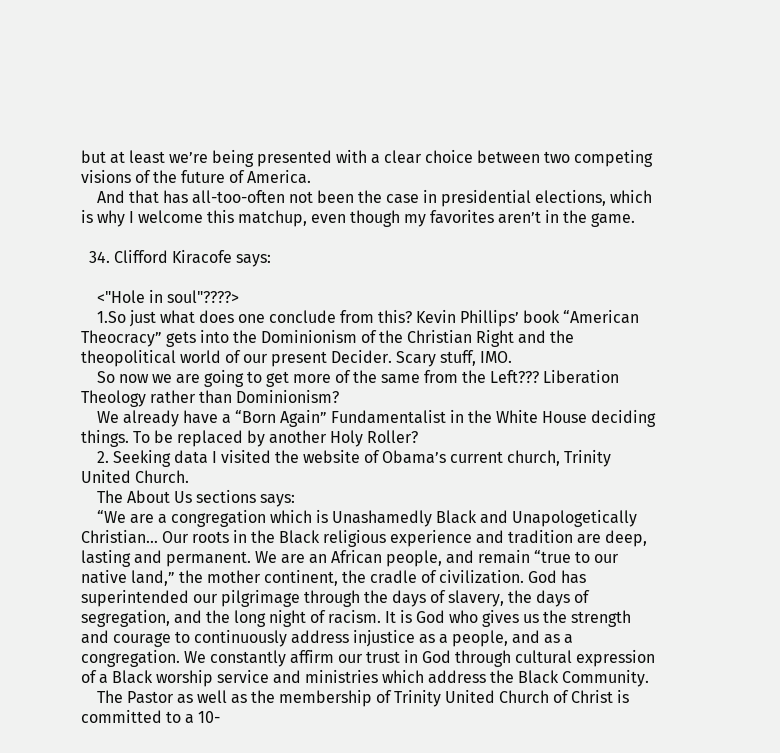but at least we’re being presented with a clear choice between two competing visions of the future of America.
    And that has all-too-often not been the case in presidential elections, which is why I welcome this matchup, even though my favorites aren’t in the game.

  34. Clifford Kiracofe says:

    <"Hole in soul"????>
    1.So just what does one conclude from this? Kevin Phillips’ book “American Theocracy” gets into the Dominionism of the Christian Right and the theopolitical world of our present Decider. Scary stuff, IMO.
    So now we are going to get more of the same from the Left??? Liberation Theology rather than Dominionism?
    We already have a “Born Again” Fundamentalist in the White House deciding things. To be replaced by another Holy Roller?
    2. Seeking data I visited the website of Obama’s current church, Trinity United Church.
    The About Us sections says:
    “We are a congregation which is Unashamedly Black and Unapologetically Christian… Our roots in the Black religious experience and tradition are deep, lasting and permanent. We are an African people, and remain “true to our native land,” the mother continent, the cradle of civilization. God has superintended our pilgrimage through the days of slavery, the days of segregation, and the long night of racism. It is God who gives us the strength and courage to continuously address injustice as a people, and as a congregation. We constantly affirm our trust in God through cultural expression of a Black worship service and ministries which address the Black Community.
    The Pastor as well as the membership of Trinity United Church of Christ is committed to a 10-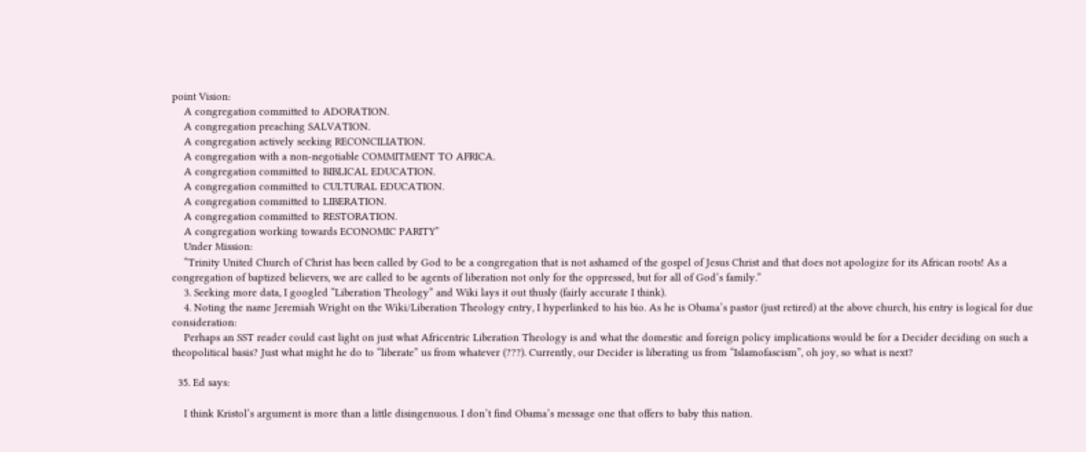point Vision:
    A congregation committed to ADORATION.
    A congregation preaching SALVATION.
    A congregation actively seeking RECONCILIATION.
    A congregation with a non-negotiable COMMITMENT TO AFRICA.
    A congregation committed to BIBLICAL EDUCATION.
    A congregation committed to CULTURAL EDUCATION.
    A congregation committed to LIBERATION.
    A congregation committed to RESTORATION.
    A congregation working towards ECONOMIC PARITY”
    Under Mission:
    “Trinity United Church of Christ has been called by God to be a congregation that is not ashamed of the gospel of Jesus Christ and that does not apologize for its African roots! As a congregation of baptized believers, we are called to be agents of liberation not only for the oppressed, but for all of God’s family.”
    3. Seeking more data, I googled “Liberation Theology” and Wiki lays it out thusly (fairly accurate I think).
    4. Noting the name Jeremiah Wright on the Wiki/Liberation Theology entry, I hyperlinked to his bio. As he is Obama’s pastor (just retired) at the above church, his entry is logical for due consideration:
    Perhaps an SST reader could cast light on just what Africentric Liberation Theology is and what the domestic and foreign policy implications would be for a Decider deciding on such a theopolitical basis? Just what might he do to “liberate” us from whatever (???). Currently, our Decider is liberating us from “Islamofascism”, oh joy, so what is next?

  35. Ed says:

    I think Kristol’s argument is more than a little disingenuous. I don’t find Obama’s message one that offers to baby this nation.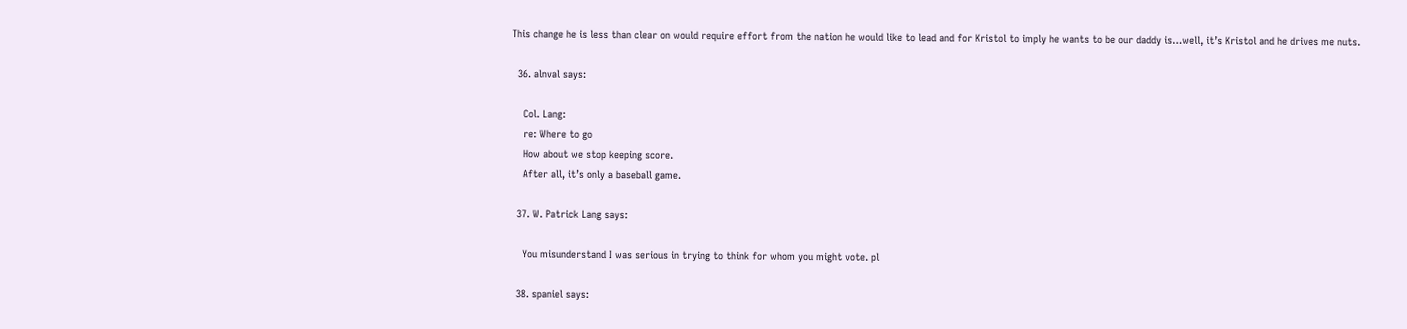This change he is less than clear on would require effort from the nation he would like to lead and for Kristol to imply he wants to be our daddy is…well, it’s Kristol and he drives me nuts.

  36. alnval says:

    Col. Lang:
    re: Where to go
    How about we stop keeping score.
    After all, it’s only a baseball game.

  37. W. Patrick Lang says:

    You misunderstand I was serious in trying to think for whom you might vote. pl

  38. spaniel says: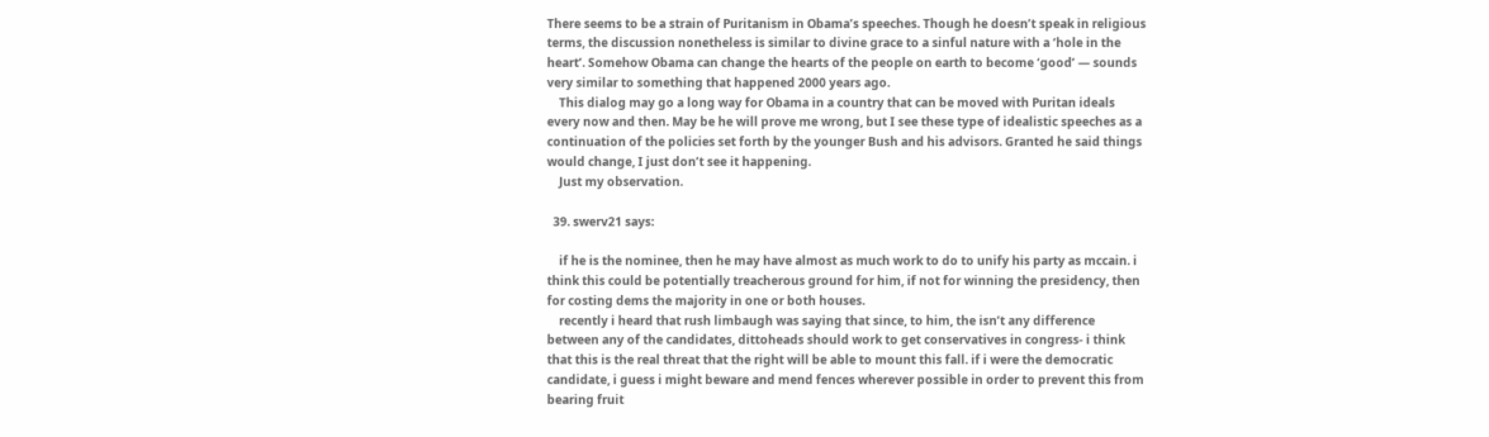There seems to be a strain of Puritanism in Obama’s speeches. Though he doesn’t speak in religious terms, the discussion nonetheless is similar to divine grace to a sinful nature with a ‘hole in the heart’. Somehow Obama can change the hearts of the people on earth to become ‘good’ — sounds very similar to something that happened 2000 years ago.
    This dialog may go a long way for Obama in a country that can be moved with Puritan ideals every now and then. May be he will prove me wrong, but I see these type of idealistic speeches as a continuation of the policies set forth by the younger Bush and his advisors. Granted he said things would change, I just don’t see it happening.
    Just my observation.

  39. swerv21 says:

    if he is the nominee, then he may have almost as much work to do to unify his party as mccain. i think this could be potentially treacherous ground for him, if not for winning the presidency, then for costing dems the majority in one or both houses.
    recently i heard that rush limbaugh was saying that since, to him, the isn’t any difference between any of the candidates, dittoheads should work to get conservatives in congress- i think that this is the real threat that the right will be able to mount this fall. if i were the democratic candidate, i guess i might beware and mend fences wherever possible in order to prevent this from bearing fruit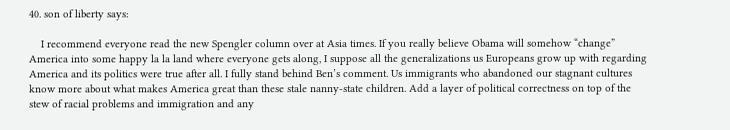40. son of liberty says:

    I recommend everyone read the new Spengler column over at Asia times. If you really believe Obama will somehow “change” America into some happy la la land where everyone gets along, I suppose all the generalizations us Europeans grow up with regarding America and its politics were true after all. I fully stand behind Ben’s comment. Us immigrants who abandoned our stagnant cultures know more about what makes America great than these stale nanny-state children. Add a layer of political correctness on top of the stew of racial problems and immigration and any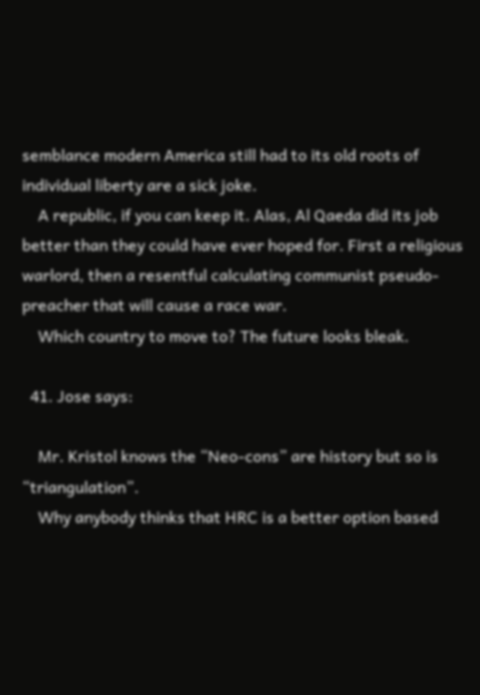semblance modern America still had to its old roots of individual liberty are a sick joke.
    A republic, if you can keep it. Alas, Al Qaeda did its job better than they could have ever hoped for. First a religious warlord, then a resentful calculating communist pseudo-preacher that will cause a race war.
    Which country to move to? The future looks bleak.

  41. Jose says:

    Mr. Kristol knows the “Neo-cons” are history but so is “triangulation”.
    Why anybody thinks that HRC is a better option based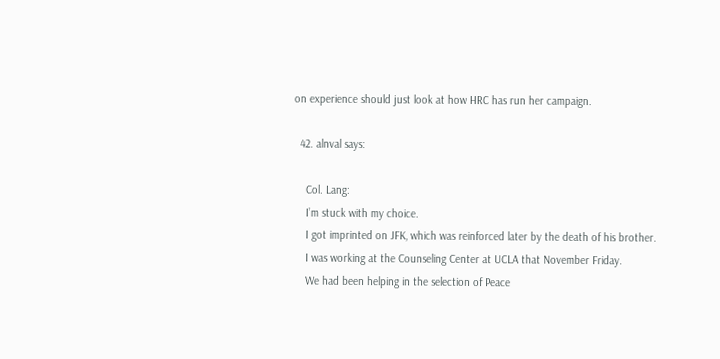on experience should just look at how HRC has run her campaign.

  42. alnval says:

    Col. Lang:
    I’m stuck with my choice.
    I got imprinted on JFK, which was reinforced later by the death of his brother.
    I was working at the Counseling Center at UCLA that November Friday.
    We had been helping in the selection of Peace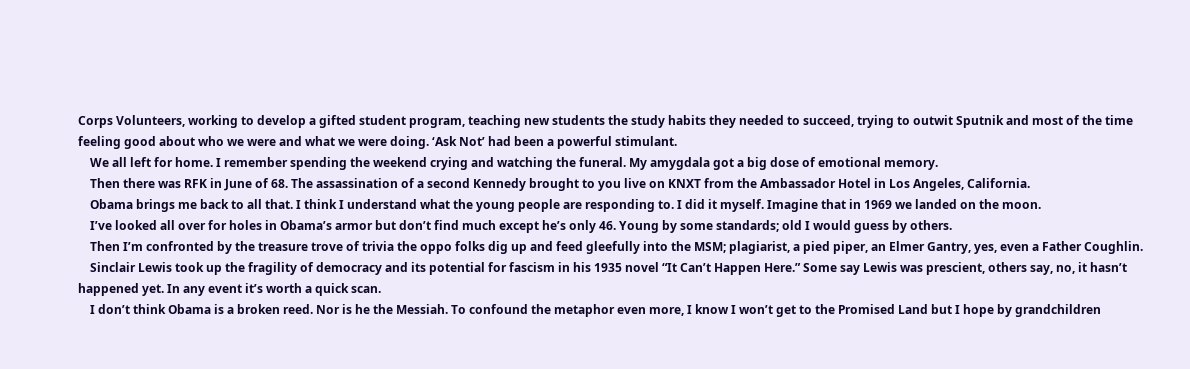Corps Volunteers, working to develop a gifted student program, teaching new students the study habits they needed to succeed, trying to outwit Sputnik and most of the time feeling good about who we were and what we were doing. ‘Ask Not’ had been a powerful stimulant.
    We all left for home. I remember spending the weekend crying and watching the funeral. My amygdala got a big dose of emotional memory.
    Then there was RFK in June of 68. The assassination of a second Kennedy brought to you live on KNXT from the Ambassador Hotel in Los Angeles, California.
    Obama brings me back to all that. I think I understand what the young people are responding to. I did it myself. Imagine that in 1969 we landed on the moon.
    I’ve looked all over for holes in Obama’s armor but don’t find much except he’s only 46. Young by some standards; old I would guess by others.
    Then I’m confronted by the treasure trove of trivia the oppo folks dig up and feed gleefully into the MSM; plagiarist, a pied piper, an Elmer Gantry, yes, even a Father Coughlin.
    Sinclair Lewis took up the fragility of democracy and its potential for fascism in his 1935 novel “It Can’t Happen Here.” Some say Lewis was prescient, others say, no, it hasn’t happened yet. In any event it’s worth a quick scan.
    I don’t think Obama is a broken reed. Nor is he the Messiah. To confound the metaphor even more, I know I won’t get to the Promised Land but I hope by grandchildren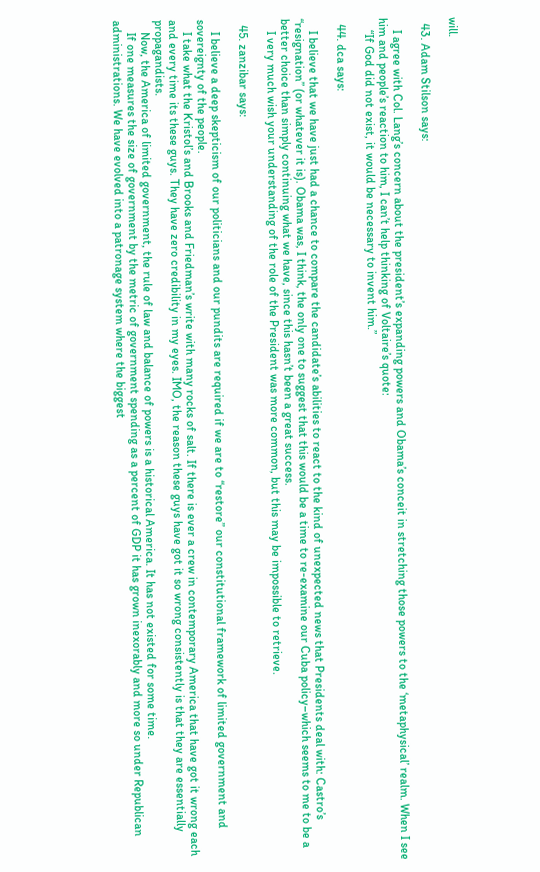will.

  43. Adam Stilson says:

    I agree with Col. Lang’s concern about the president’s expanding powers and Obama’s conceit in stretching those powers to the ‘metaphysical’ realm. When I see him and people’s reaction to him, I can’t help thinking of Voltaire’s quote:
    “If God did not exist, it would be necessary to invent him.”

  44. dca says:

    I believe that we have just had a chance to compare the candidate’s abilities to react to the kind of unexpected news that Presidents deal with: Castro’s “resignation” (or whatever it is). Obama was, I think, the only one to suggest that this would be a time to re-examine our Cuba policy–which seems to me to be a better choice than simply continuing what we have, since this hasn’t been a great success.
    I very much wish your understanding of the role of the President was more common, but this may be impossible to retrieve.

  45. zanzibar says:

    I believe a deep skepticism of our politicians and our pundits are required if we are to “restore” our constitutional framework of limited government and sovereignty of the people.
    I take what the Kristol’s and Brooks and Friedman’s write with many rocks of salt. If there is ever a crew in contemporary America that have got it wrong each and every time its these guys. They have zero credibility in my eyes. IMO, the reason these guys have got it so wrong consistently is that they are essentially propagandists.
    Now, the America of limited government, the rule of law and balance of powers is a historical America. It has not existed for some time.
    If one measures the size of government by the metric of government spending as a percent of GDP it has grown inexorably and more so under Republican administrations. We have evolved into a patronage system where the biggest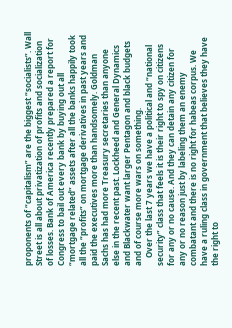proponents of “capitalism” are the biggest “socialists”. Wall Street is all about privatization of profits and socialization of losses. Bank of America recently prepared a report for Congress to bail out every bank by buying out all “mortgage related” assets after all the banks happily took all the “profits” on mortgage derivatives in past years and paid the executives more than handsomely. Goldman Sachs has had more Treasury secretaries than anyone else in the recent past. Lockheed and General Dynamics and Blackwater want larger Pentagon and black budgets and of course more wars on something.
    Over the last 7 years we have a political and “national security” class that feels it is their right to spy on citizens for any or no cause. And they can detain any citizen for any or no reason just by labeling them an enemy combatant and there is no right for habeas corpus. We have a ruling class in government that believes they have the right to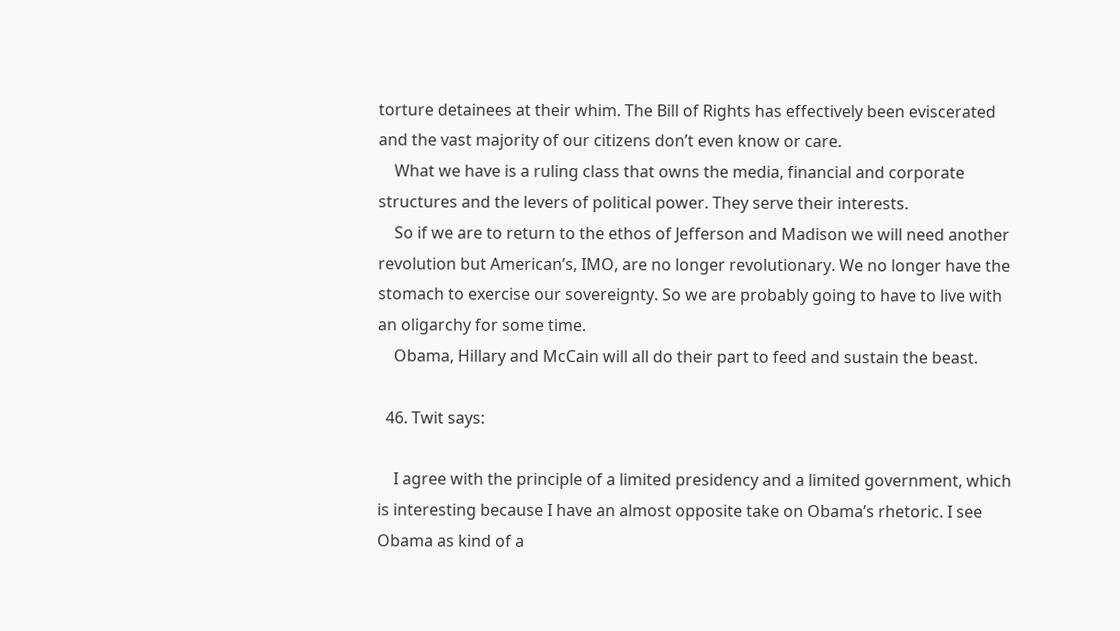torture detainees at their whim. The Bill of Rights has effectively been eviscerated and the vast majority of our citizens don’t even know or care.
    What we have is a ruling class that owns the media, financial and corporate structures and the levers of political power. They serve their interests.
    So if we are to return to the ethos of Jefferson and Madison we will need another revolution but American’s, IMO, are no longer revolutionary. We no longer have the stomach to exercise our sovereignty. So we are probably going to have to live with an oligarchy for some time.
    Obama, Hillary and McCain will all do their part to feed and sustain the beast.

  46. Twit says:

    I agree with the principle of a limited presidency and a limited government, which is interesting because I have an almost opposite take on Obama’s rhetoric. I see Obama as kind of a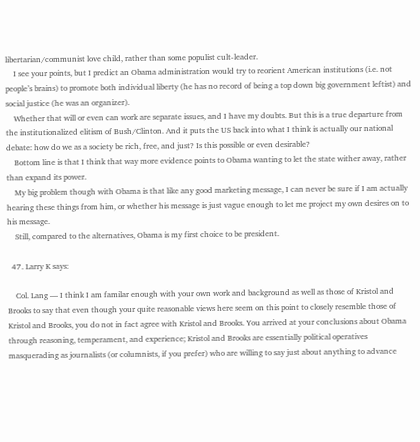libertarian/communist love child, rather than some populist cult-leader.
    I see your points, but I predict an Obama administration would try to reorient American institutions (i.e. not people’s brains) to promote both individual liberty (he has no record of being a top down big government leftist) and social justice (he was an organizer).
    Whether that will or even can work are separate issues, and I have my doubts. But this is a true departure from the institutionalized elitism of Bush/Clinton. And it puts the US back into what I think is actually our national debate: how do we as a society be rich, free, and just? Is this possible or even desirable?
    Bottom line is that I think that way more evidence points to Obama wanting to let the state wither away, rather than expand its power.
    My big problem though with Obama is that like any good marketing message, I can never be sure if I am actually hearing these things from him, or whether his message is just vague enough to let me project my own desires on to his message.
    Still, compared to the alternatives, Obama is my first choice to be president.

  47. Larry K says:

    Col. Lang — I think I am familar enough with your own work and background as well as those of Kristol and Brooks to say that even though your quite reasonable views here seem on this point to closely resemble those of Kristol and Brooks, you do not in fact agree with Kristol and Brooks. You arrived at your conclusions about Obama through reasoning, temperament, and experience; Kristol and Brooks are essentially political operatives masquerading as journalists (or columnists, if you prefer) who are willing to say just about anything to advance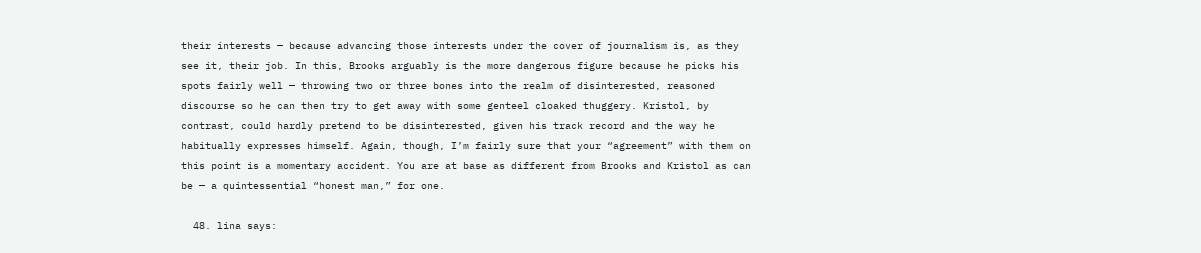their interests — because advancing those interests under the cover of journalism is, as they see it, their job. In this, Brooks arguably is the more dangerous figure because he picks his spots fairly well — throwing two or three bones into the realm of disinterested, reasoned discourse so he can then try to get away with some genteel cloaked thuggery. Kristol, by contrast, could hardly pretend to be disinterested, given his track record and the way he habitually expresses himself. Again, though, I’m fairly sure that your “agreement” with them on this point is a momentary accident. You are at base as different from Brooks and Kristol as can be — a quintessential “honest man,” for one.

  48. lina says: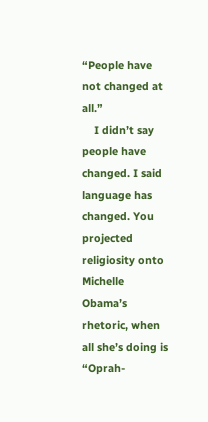“People have not changed at all.”
    I didn’t say people have changed. I said language has changed. You projected religiosity onto Michelle Obama’s rhetoric, when all she’s doing is “Oprah-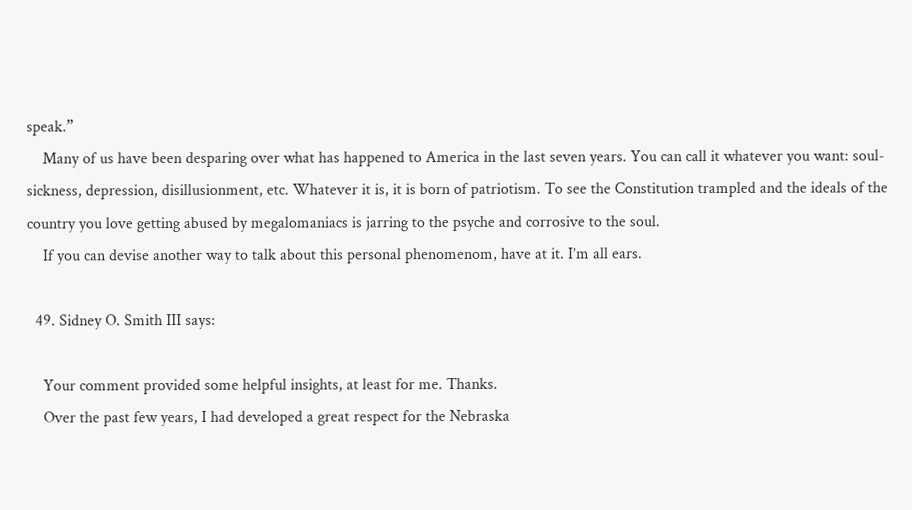speak.”
    Many of us have been desparing over what has happened to America in the last seven years. You can call it whatever you want: soul-sickness, depression, disillusionment, etc. Whatever it is, it is born of patriotism. To see the Constitution trampled and the ideals of the country you love getting abused by megalomaniacs is jarring to the psyche and corrosive to the soul.
    If you can devise another way to talk about this personal phenomenom, have at it. I’m all ears.

  49. Sidney O. Smith III says:

    Your comment provided some helpful insights, at least for me. Thanks.
    Over the past few years, I had developed a great respect for the Nebraska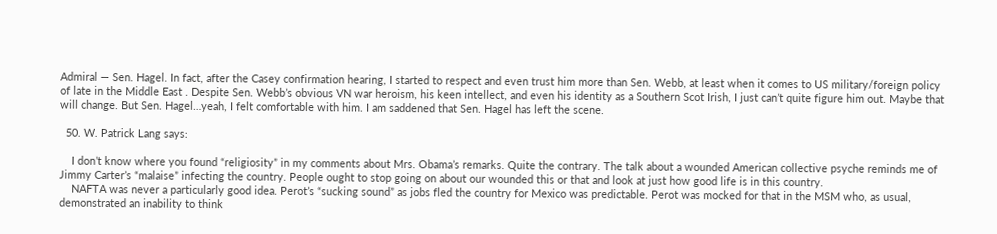Admiral — Sen. Hagel. In fact, after the Casey confirmation hearing, I started to respect and even trust him more than Sen. Webb, at least when it comes to US military/foreign policy of late in the Middle East . Despite Sen. Webb’s obvious VN war heroism, his keen intellect, and even his identity as a Southern Scot Irish, I just can’t quite figure him out. Maybe that will change. But Sen. Hagel…yeah, I felt comfortable with him. I am saddened that Sen. Hagel has left the scene.

  50. W. Patrick Lang says:

    I don’t know where you found “religiosity” in my comments about Mrs. Obama’s remarks. Quite the contrary. The talk about a wounded American collective psyche reminds me of Jimmy Carter’s “malaise” infecting the country. People ought to stop going on about our wounded this or that and look at just how good life is in this country.
    NAFTA was never a particularly good idea. Perot’s “sucking sound” as jobs fled the country for Mexico was predictable. Perot was mocked for that in the MSM who, as usual, demonstrated an inability to think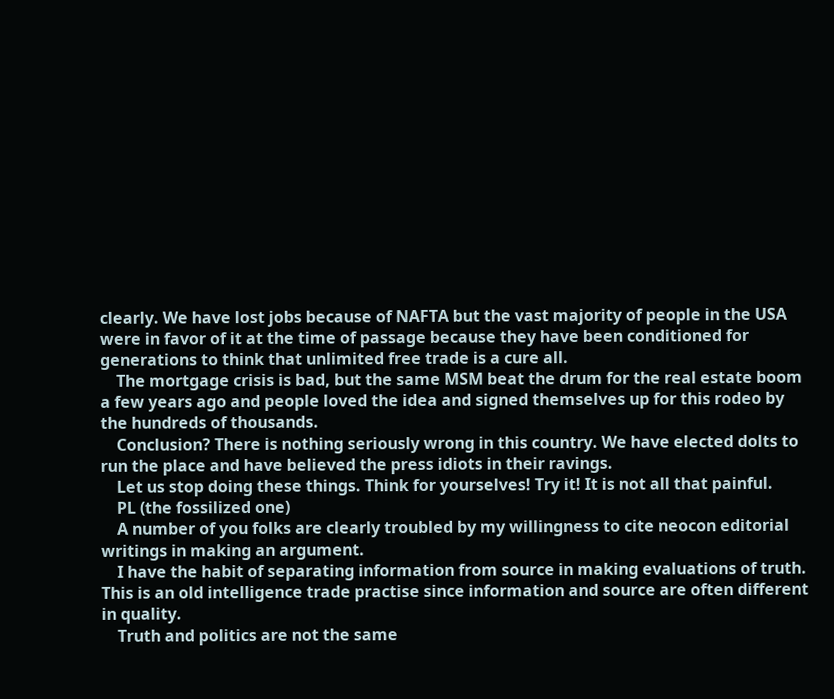clearly. We have lost jobs because of NAFTA but the vast majority of people in the USA were in favor of it at the time of passage because they have been conditioned for generations to think that unlimited free trade is a cure all.
    The mortgage crisis is bad, but the same MSM beat the drum for the real estate boom a few years ago and people loved the idea and signed themselves up for this rodeo by the hundreds of thousands.
    Conclusion? There is nothing seriously wrong in this country. We have elected dolts to run the place and have believed the press idiots in their ravings.
    Let us stop doing these things. Think for yourselves! Try it! It is not all that painful.
    PL (the fossilized one)
    A number of you folks are clearly troubled by my willingness to cite neocon editorial writings in making an argument.
    I have the habit of separating information from source in making evaluations of truth. This is an old intelligence trade practise since information and source are often different in quality.
    Truth and politics are not the same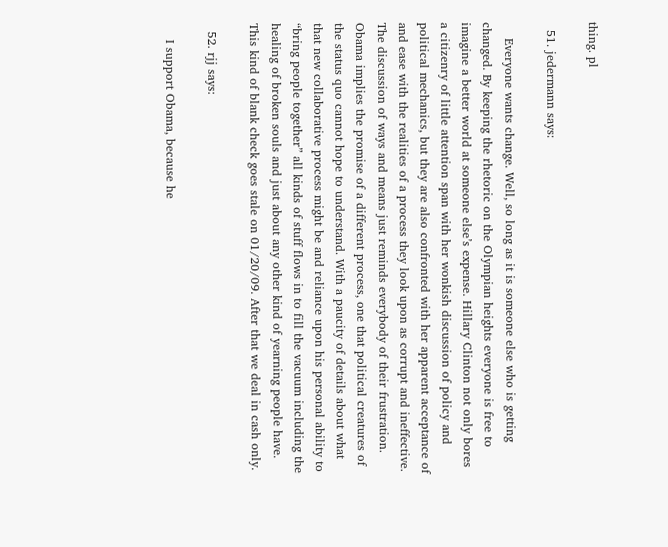thing. pl

  51. jedermann says:

    Everyone wants change. Well, so long as it is someone else who is getting changed. By keeping the rhetoric on the Olympian heights everyone is free to imagine a better world at someone else’s expense. Hillary Clinton not only bores a citizenry of little attention span with her wonkish discussion of policy and political mechanics, but they are also confronted with her apparent acceptance of and ease with the realities of a process they look upon as corrupt and ineffective. The discussion of ways and means just reminds everybody of their frustration. Obama implies the promise of a different process, one that political creatures of the status quo cannot hope to understand. With a paucity of details about what that new collaborative process might be and reliance upon his personal ability to “bring people together” all kinds of stuff flows in to fill the vacuum including the healing of broken souls and just about any other kind of yearning people have. This kind of blank check goes stale on 01/20/09. After that we deal in cash only.

  52. rjj says:

    I support Obama, because he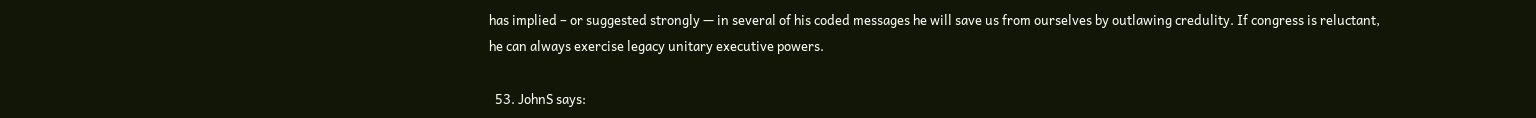has implied – or suggested strongly — in several of his coded messages he will save us from ourselves by outlawing credulity. If congress is reluctant, he can always exercise legacy unitary executive powers.

  53. JohnS says: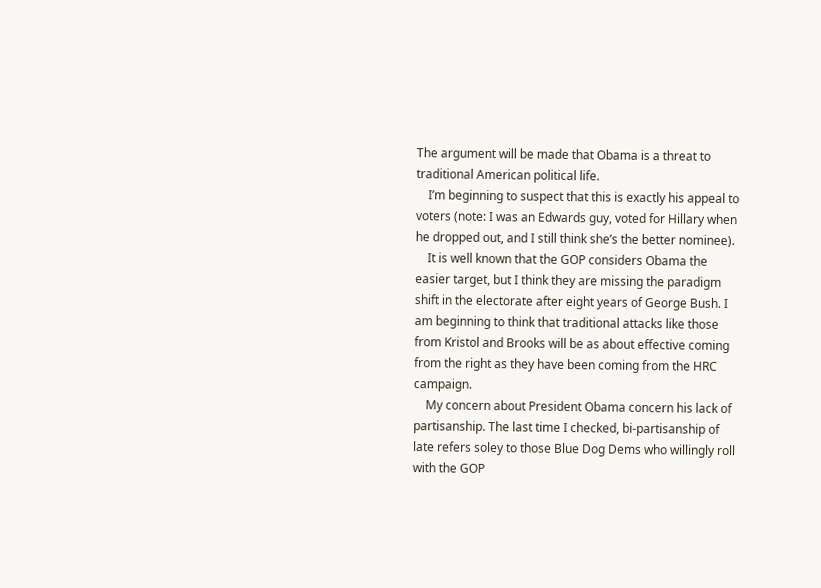The argument will be made that Obama is a threat to traditional American political life.
    I’m beginning to suspect that this is exactly his appeal to voters (note: I was an Edwards guy, voted for Hillary when he dropped out, and I still think she’s the better nominee).
    It is well known that the GOP considers Obama the easier target, but I think they are missing the paradigm shift in the electorate after eight years of George Bush. I am beginning to think that traditional attacks like those from Kristol and Brooks will be as about effective coming from the right as they have been coming from the HRC campaign.
    My concern about President Obama concern his lack of partisanship. The last time I checked, bi-partisanship of late refers soley to those Blue Dog Dems who willingly roll with the GOP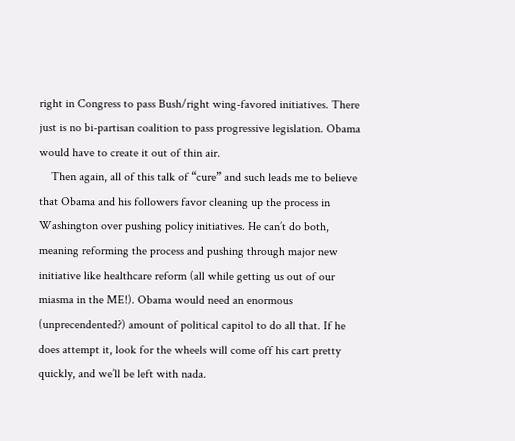right in Congress to pass Bush/right wing-favored initiatives. There just is no bi-partisan coalition to pass progressive legislation. Obama would have to create it out of thin air.
    Then again, all of this talk of “cure” and such leads me to believe that Obama and his followers favor cleaning up the process in Washington over pushing policy initiatives. He can’t do both, meaning reforming the process and pushing through major new initiative like healthcare reform (all while getting us out of our miasma in the ME!). Obama would need an enormous (unprecendented?) amount of political capitol to do all that. If he does attempt it, look for the wheels will come off his cart pretty quickly, and we’ll be left with nada.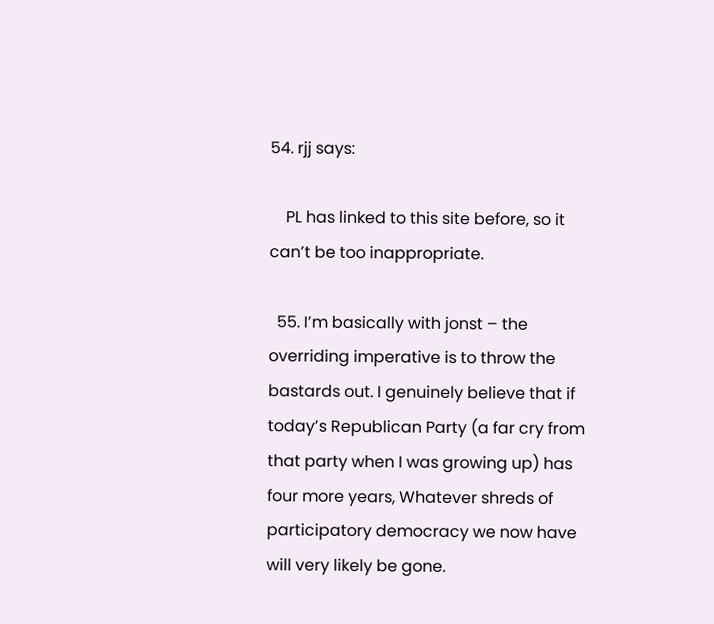54. rjj says:

    PL has linked to this site before, so it can’t be too inappropriate.

  55. I’m basically with jonst – the overriding imperative is to throw the bastards out. I genuinely believe that if today’s Republican Party (a far cry from that party when I was growing up) has four more years, Whatever shreds of participatory democracy we now have will very likely be gone.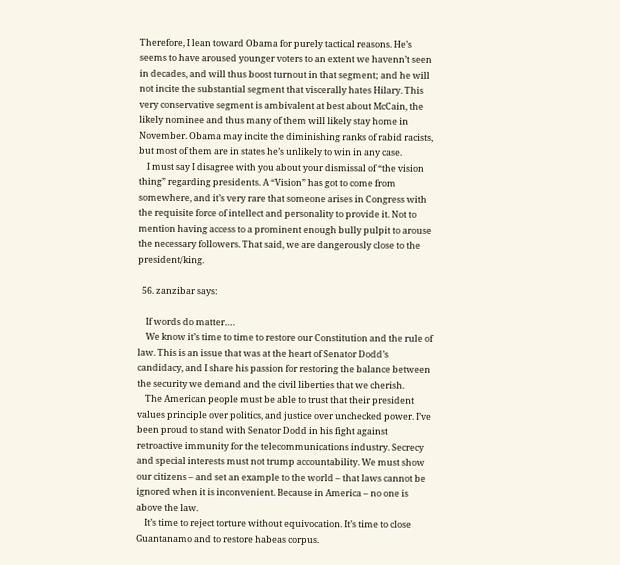Therefore, I lean toward Obama for purely tactical reasons. He’s seems to have aroused younger voters to an extent we havenn’t seen in decades, and will thus boost turnout in that segment; and he will not incite the substantial segment that viscerally hates Hilary. This very conservative segment is ambivalent at best about McCain, the likely nominee and thus many of them will likely stay home in November. Obama may incite the diminishing ranks of rabid racists, but most of them are in states he’s unlikely to win in any case.
    I must say I disagree with you about your dismissal of “the vision thing” regarding presidents. A “Vision” has got to come from somewhere, and it’s very rare that someone arises in Congress with the requisite force of intellect and personality to provide it. Not to mention having access to a prominent enough bully pulpit to arouse the necessary followers. That said, we are dangerously close to the president/king.

  56. zanzibar says:

    If words do matter….
    We know it’s time to time to restore our Constitution and the rule of law. This is an issue that was at the heart of Senator Dodd’s candidacy, and I share his passion for restoring the balance between the security we demand and the civil liberties that we cherish.
    The American people must be able to trust that their president values principle over politics, and justice over unchecked power. I’ve been proud to stand with Senator Dodd in his fight against retroactive immunity for the telecommunications industry. Secrecy and special interests must not trump accountability. We must show our citizens – and set an example to the world – that laws cannot be ignored when it is inconvenient. Because in America – no one is above the law.
    It’s time to reject torture without equivocation. It’s time to close Guantanamo and to restore habeas corpus.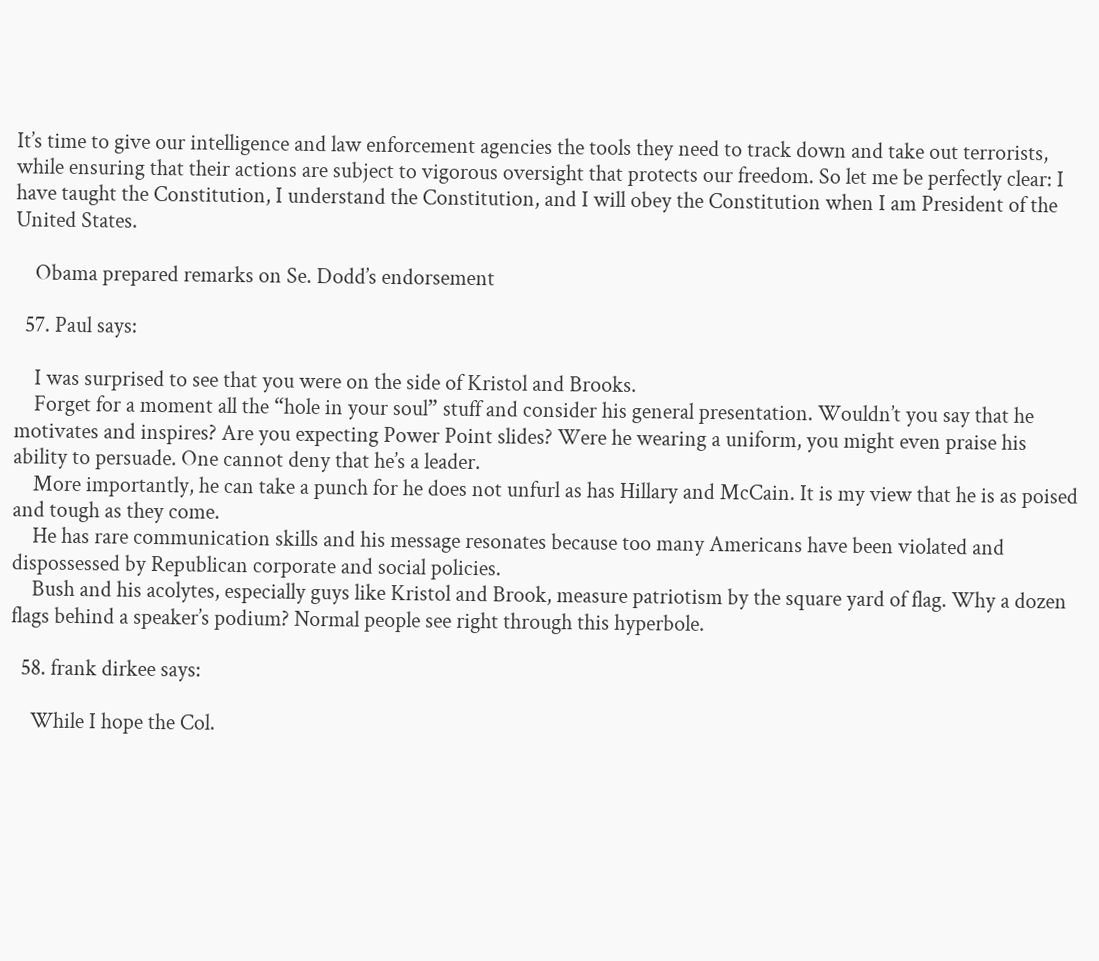It’s time to give our intelligence and law enforcement agencies the tools they need to track down and take out terrorists, while ensuring that their actions are subject to vigorous oversight that protects our freedom. So let me be perfectly clear: I have taught the Constitution, I understand the Constitution, and I will obey the Constitution when I am President of the United States.

    Obama prepared remarks on Se. Dodd’s endorsement

  57. Paul says:

    I was surprised to see that you were on the side of Kristol and Brooks.
    Forget for a moment all the “hole in your soul” stuff and consider his general presentation. Wouldn’t you say that he motivates and inspires? Are you expecting Power Point slides? Were he wearing a uniform, you might even praise his ability to persuade. One cannot deny that he’s a leader.
    More importantly, he can take a punch for he does not unfurl as has Hillary and McCain. It is my view that he is as poised and tough as they come.
    He has rare communication skills and his message resonates because too many Americans have been violated and dispossessed by Republican corporate and social policies.
    Bush and his acolytes, especially guys like Kristol and Brook, measure patriotism by the square yard of flag. Why a dozen flags behind a speaker’s podium? Normal people see right through this hyperbole.

  58. frank dirkee says:

    While I hope the Col.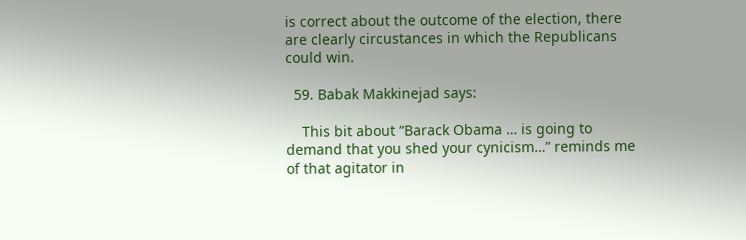is correct about the outcome of the election, there are clearly circustances in which the Republicans could win.

  59. Babak Makkinejad says:

    This bit about “Barack Obama … is going to demand that you shed your cynicism…” reminds me of that agitator in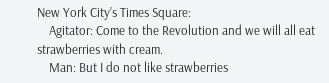New York City’s Times Square:
    Agitator: Come to the Revolution and we will all eat strawberries with cream.
    Man: But I do not like strawberries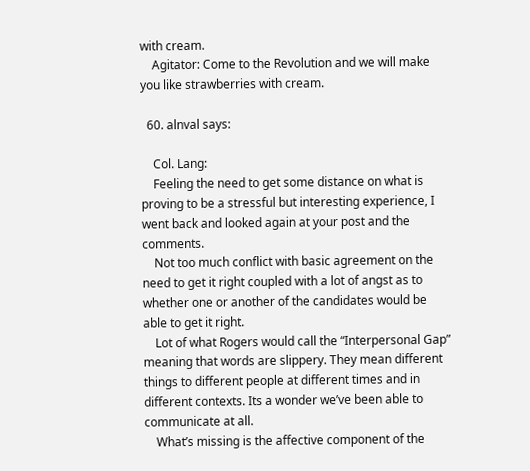with cream.
    Agitator: Come to the Revolution and we will make you like strawberries with cream.

  60. alnval says:

    Col. Lang:
    Feeling the need to get some distance on what is proving to be a stressful but interesting experience, I went back and looked again at your post and the comments.
    Not too much conflict with basic agreement on the need to get it right coupled with a lot of angst as to whether one or another of the candidates would be able to get it right.
    Lot of what Rogers would call the “Interpersonal Gap” meaning that words are slippery. They mean different things to different people at different times and in different contexts. Its a wonder we’ve been able to communicate at all.
    What’s missing is the affective component of the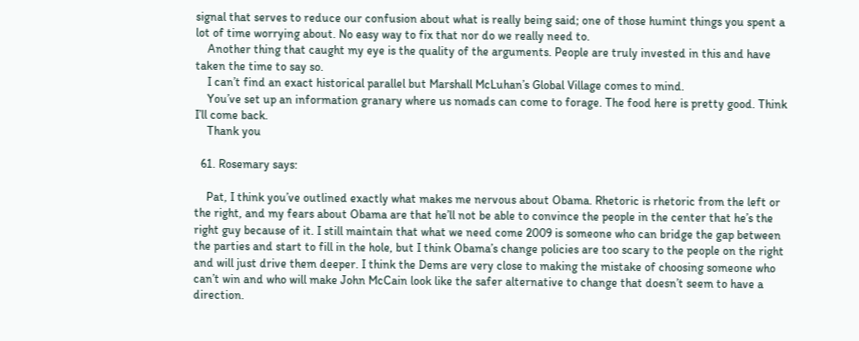signal that serves to reduce our confusion about what is really being said; one of those humint things you spent a lot of time worrying about. No easy way to fix that nor do we really need to.
    Another thing that caught my eye is the quality of the arguments. People are truly invested in this and have taken the time to say so.
    I can’t find an exact historical parallel but Marshall McLuhan’s Global Village comes to mind.
    You’ve set up an information granary where us nomads can come to forage. The food here is pretty good. Think I’ll come back.
    Thank you

  61. Rosemary says:

    Pat, I think you’ve outlined exactly what makes me nervous about Obama. Rhetoric is rhetoric from the left or the right, and my fears about Obama are that he’ll not be able to convince the people in the center that he’s the right guy because of it. I still maintain that what we need come 2009 is someone who can bridge the gap between the parties and start to fill in the hole, but I think Obama’s change policies are too scary to the people on the right and will just drive them deeper. I think the Dems are very close to making the mistake of choosing someone who can’t win and who will make John McCain look like the safer alternative to change that doesn’t seem to have a direction.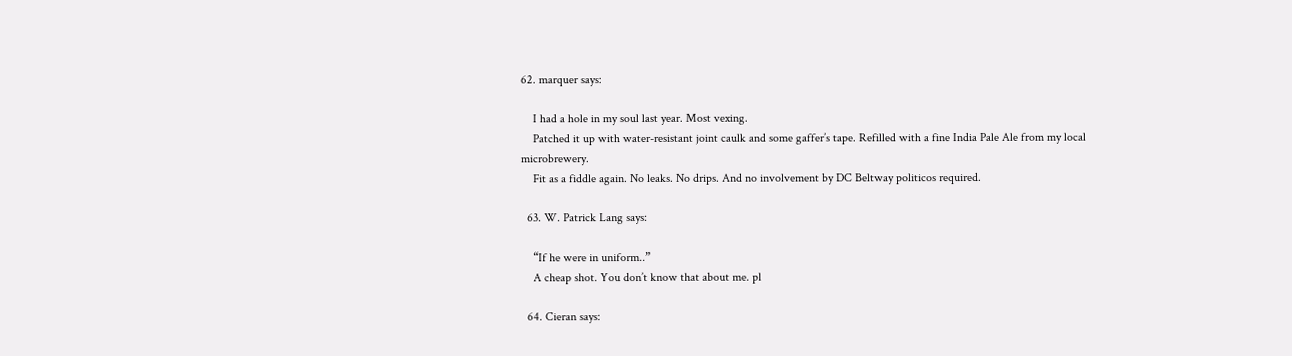62. marquer says:

    I had a hole in my soul last year. Most vexing.
    Patched it up with water-resistant joint caulk and some gaffer’s tape. Refilled with a fine India Pale Ale from my local microbrewery.
    Fit as a fiddle again. No leaks. No drips. And no involvement by DC Beltway politicos required.

  63. W. Patrick Lang says:

    “If he were in uniform..”
    A cheap shot. You don’t know that about me. pl

  64. Cieran says: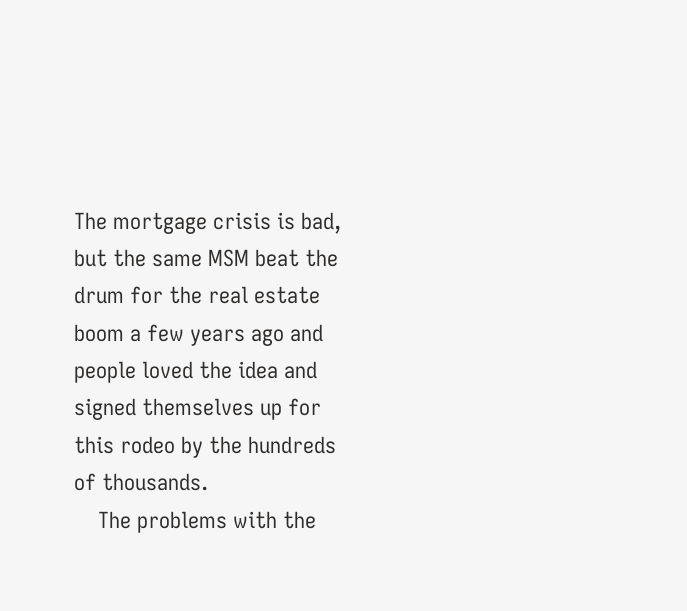The mortgage crisis is bad, but the same MSM beat the drum for the real estate boom a few years ago and people loved the idea and signed themselves up for this rodeo by the hundreds of thousands.
    The problems with the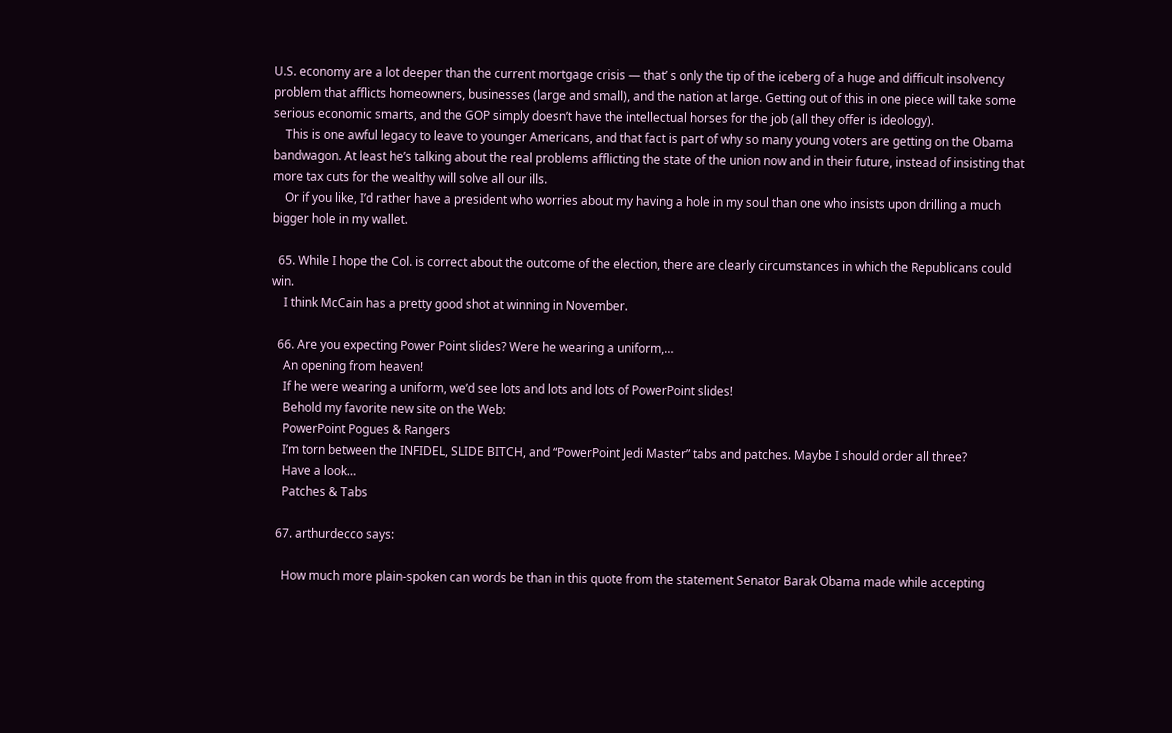U.S. economy are a lot deeper than the current mortgage crisis — that’ s only the tip of the iceberg of a huge and difficult insolvency problem that afflicts homeowners, businesses (large and small), and the nation at large. Getting out of this in one piece will take some serious economic smarts, and the GOP simply doesn’t have the intellectual horses for the job (all they offer is ideology).
    This is one awful legacy to leave to younger Americans, and that fact is part of why so many young voters are getting on the Obama bandwagon. At least he’s talking about the real problems afflicting the state of the union now and in their future, instead of insisting that more tax cuts for the wealthy will solve all our ills.
    Or if you like, I’d rather have a president who worries about my having a hole in my soul than one who insists upon drilling a much bigger hole in my wallet.

  65. While I hope the Col. is correct about the outcome of the election, there are clearly circumstances in which the Republicans could win.
    I think McCain has a pretty good shot at winning in November.

  66. Are you expecting Power Point slides? Were he wearing a uniform,…
    An opening from heaven!
    If he were wearing a uniform, we’d see lots and lots and lots of PowerPoint slides!
    Behold my favorite new site on the Web:
    PowerPoint Pogues & Rangers
    I’m torn between the INFIDEL, SLIDE BITCH, and “PowerPoint Jedi Master” tabs and patches. Maybe I should order all three?
    Have a look…
    Patches & Tabs

  67. arthurdecco says:

    How much more plain-spoken can words be than in this quote from the statement Senator Barak Obama made while accepting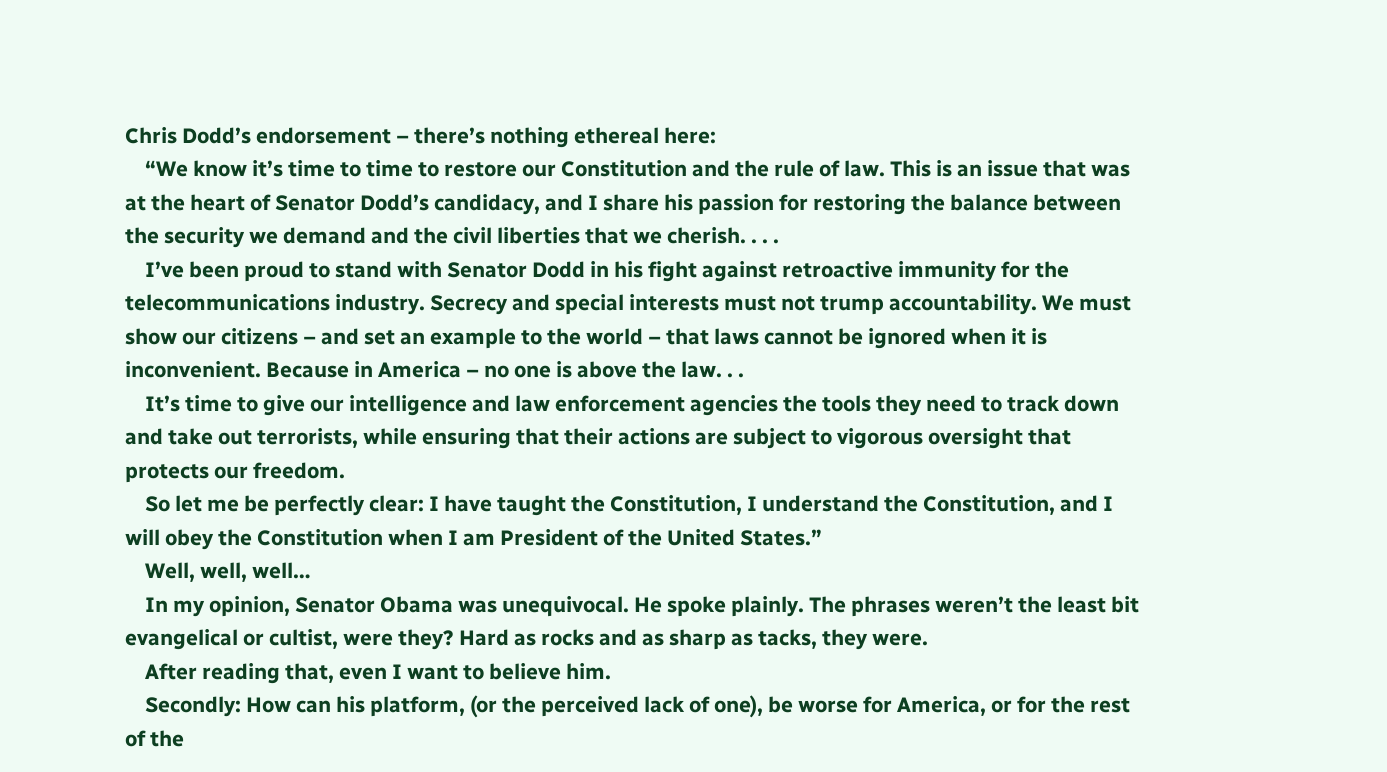Chris Dodd’s endorsement – there’s nothing ethereal here:
    “We know it’s time to time to restore our Constitution and the rule of law. This is an issue that was at the heart of Senator Dodd’s candidacy, and I share his passion for restoring the balance between the security we demand and the civil liberties that we cherish. . . .
    I’ve been proud to stand with Senator Dodd in his fight against retroactive immunity for the telecommunications industry. Secrecy and special interests must not trump accountability. We must show our citizens – and set an example to the world – that laws cannot be ignored when it is inconvenient. Because in America – no one is above the law. . .
    It’s time to give our intelligence and law enforcement agencies the tools they need to track down and take out terrorists, while ensuring that their actions are subject to vigorous oversight that protects our freedom.
    So let me be perfectly clear: I have taught the Constitution, I understand the Constitution, and I will obey the Constitution when I am President of the United States.”
    Well, well, well…
    In my opinion, Senator Obama was unequivocal. He spoke plainly. The phrases weren’t the least bit evangelical or cultist, were they? Hard as rocks and as sharp as tacks, they were.
    After reading that, even I want to believe him.
    Secondly: How can his platform, (or the perceived lack of one), be worse for America, or for the rest of the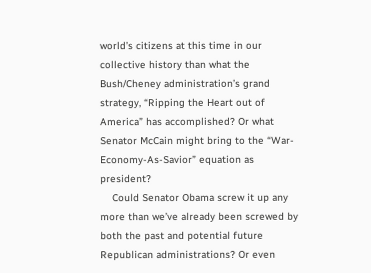world’s citizens at this time in our collective history than what the Bush/Cheney administration’s grand strategy, “Ripping the Heart out of America” has accomplished? Or what Senator McCain might bring to the “War-Economy-As-Savior” equation as president?
    Could Senator Obama screw it up any more than we’ve already been screwed by both the past and potential future Republican administrations? Or even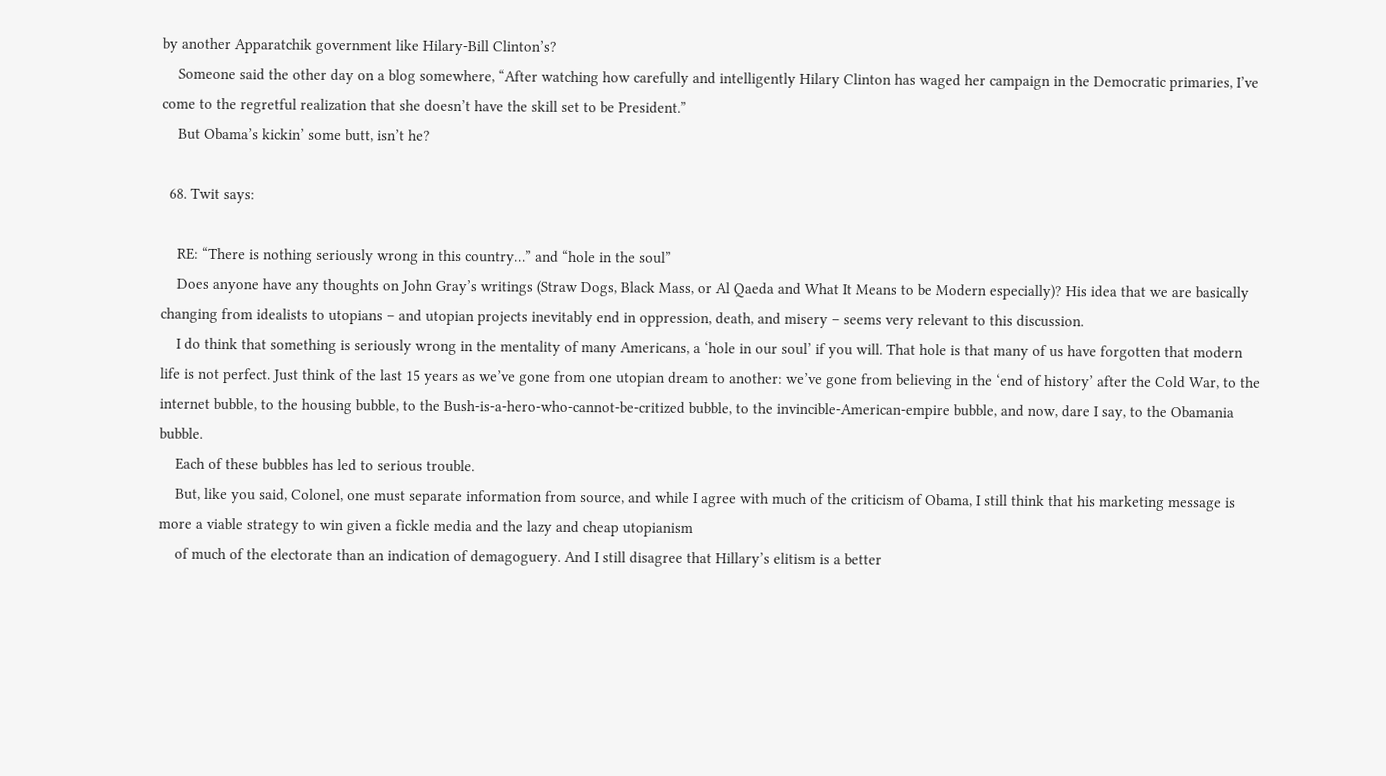by another Apparatchik government like Hilary-Bill Clinton’s?
    Someone said the other day on a blog somewhere, “After watching how carefully and intelligently Hilary Clinton has waged her campaign in the Democratic primaries, I’ve come to the regretful realization that she doesn’t have the skill set to be President.”
    But Obama’s kickin’ some butt, isn’t he?

  68. Twit says:

    RE: “There is nothing seriously wrong in this country…” and “hole in the soul”
    Does anyone have any thoughts on John Gray’s writings (Straw Dogs, Black Mass, or Al Qaeda and What It Means to be Modern especially)? His idea that we are basically changing from idealists to utopians – and utopian projects inevitably end in oppression, death, and misery – seems very relevant to this discussion.
    I do think that something is seriously wrong in the mentality of many Americans, a ‘hole in our soul’ if you will. That hole is that many of us have forgotten that modern life is not perfect. Just think of the last 15 years as we’ve gone from one utopian dream to another: we’ve gone from believing in the ‘end of history’ after the Cold War, to the internet bubble, to the housing bubble, to the Bush-is-a-hero-who-cannot-be-critized bubble, to the invincible-American-empire bubble, and now, dare I say, to the Obamania bubble.
    Each of these bubbles has led to serious trouble.
    But, like you said, Colonel, one must separate information from source, and while I agree with much of the criticism of Obama, I still think that his marketing message is more a viable strategy to win given a fickle media and the lazy and cheap utopianism
    of much of the electorate than an indication of demagoguery. And I still disagree that Hillary’s elitism is a better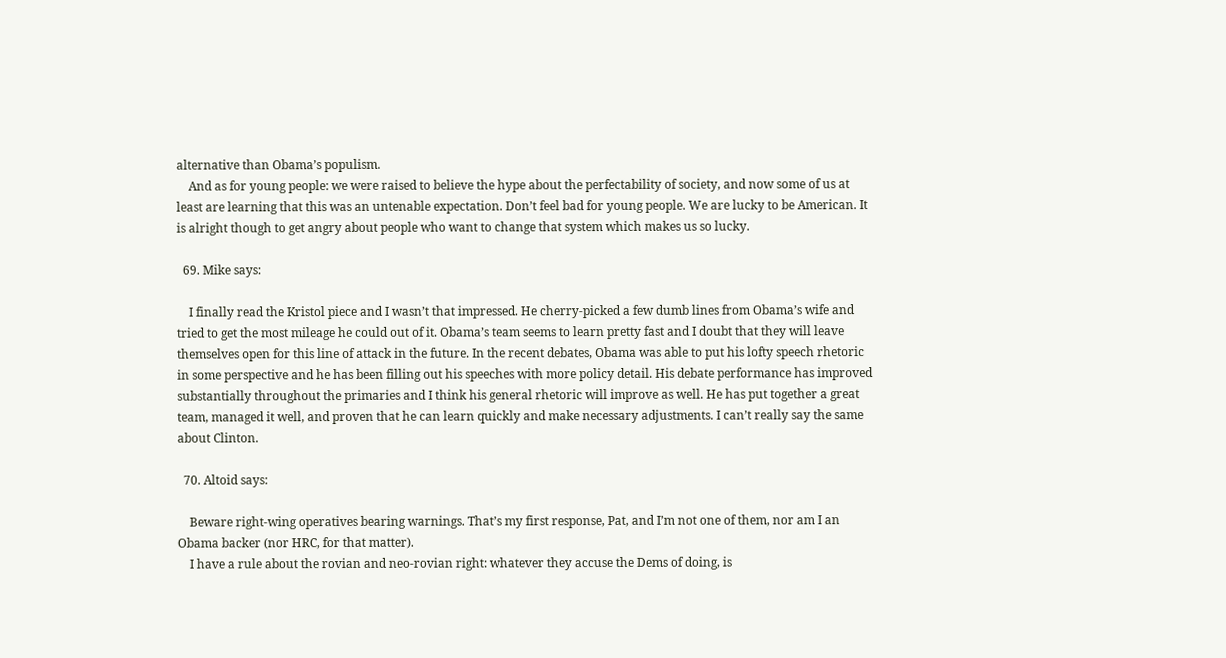alternative than Obama’s populism.
    And as for young people: we were raised to believe the hype about the perfectability of society, and now some of us at least are learning that this was an untenable expectation. Don’t feel bad for young people. We are lucky to be American. It is alright though to get angry about people who want to change that system which makes us so lucky.

  69. Mike says:

    I finally read the Kristol piece and I wasn’t that impressed. He cherry-picked a few dumb lines from Obama’s wife and tried to get the most mileage he could out of it. Obama’s team seems to learn pretty fast and I doubt that they will leave themselves open for this line of attack in the future. In the recent debates, Obama was able to put his lofty speech rhetoric in some perspective and he has been filling out his speeches with more policy detail. His debate performance has improved substantially throughout the primaries and I think his general rhetoric will improve as well. He has put together a great team, managed it well, and proven that he can learn quickly and make necessary adjustments. I can’t really say the same about Clinton.

  70. Altoid says:

    Beware right-wing operatives bearing warnings. That’s my first response, Pat, and I’m not one of them, nor am I an Obama backer (nor HRC, for that matter).
    I have a rule about the rovian and neo-rovian right: whatever they accuse the Dems of doing, is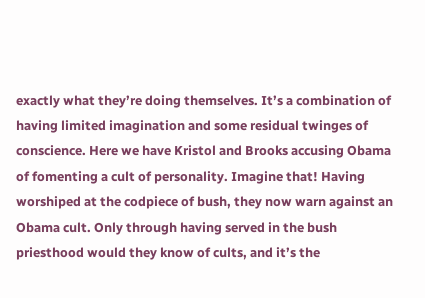exactly what they’re doing themselves. It’s a combination of having limited imagination and some residual twinges of conscience. Here we have Kristol and Brooks accusing Obama of fomenting a cult of personality. Imagine that! Having worshiped at the codpiece of bush, they now warn against an Obama cult. Only through having served in the bush priesthood would they know of cults, and it’s the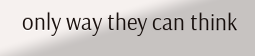only way they can think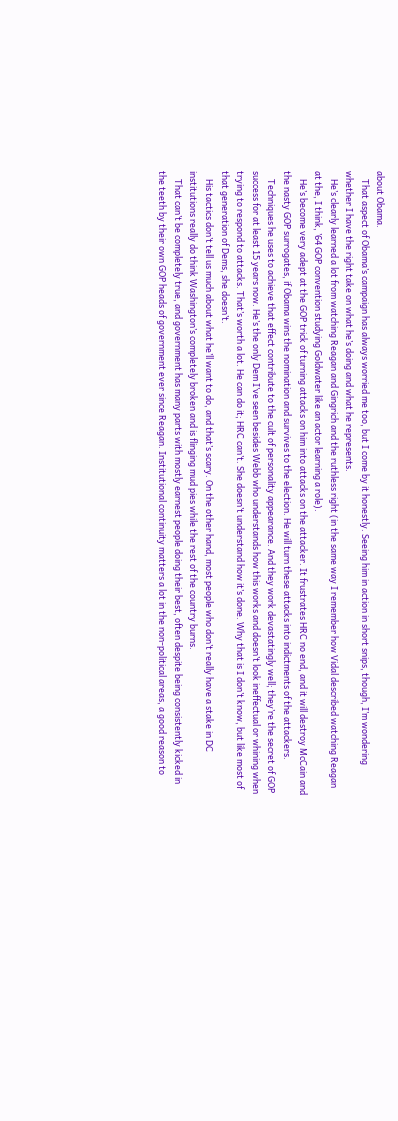about Obama.
    That aspect of Obama’s campaign has always worried me too, but I come by it honestly. Seeing him in action in short snips, though, I’m wondering whether I have the right take on what he’s doing and what he represents.
    He’s clearly learned a lot from watching Reagan and Gingrich and the ruthless right (in the same way I remember how Vidal described watching Reagan at the, I think, ’64 GOP convention studying Goldwater like an actor learning a role).
    He’s become very adept at the GOP trick of turning attacks on him into attacks on the attacker. It frustrates HRC no end, and it will destroy McCain and the nasty GOP surrogates, if Obama wins the nomination and survives to the election. He will turn these attacks into indictments of the attackers.
    Techniques he uses to achieve that effect contribute to the cult of personality appearance. And they work devastatingly well; they’re the secret of GOP success for at least 15 years now. He’s the only Dem I’ve seen besides Webb who understands how this works and doesn’t look ineffectual or whining when trying to respond to attacks. That’s worth a lot. He can do it; HRC can’t. She doesn’t understand how it’s done. Why that is I don’t know, but like most of that generation of Dems, she doesn’t.
    His tactics don’t tell us much about what he’ll want to do, and that’s scary. On the other hand, most people who don’t really have a stake in DC institutions really do think Washington’s completely broken and is flinging mud pies while the rest of the country burns.
    That can’t be completely true, and government has many parts with mostly earnest people doing their best, often despite being consistently kicked in the teeth by their own GOP heads of government ever since Reagan. Institutional continuity matters a lot in the non-political areas, a good reason to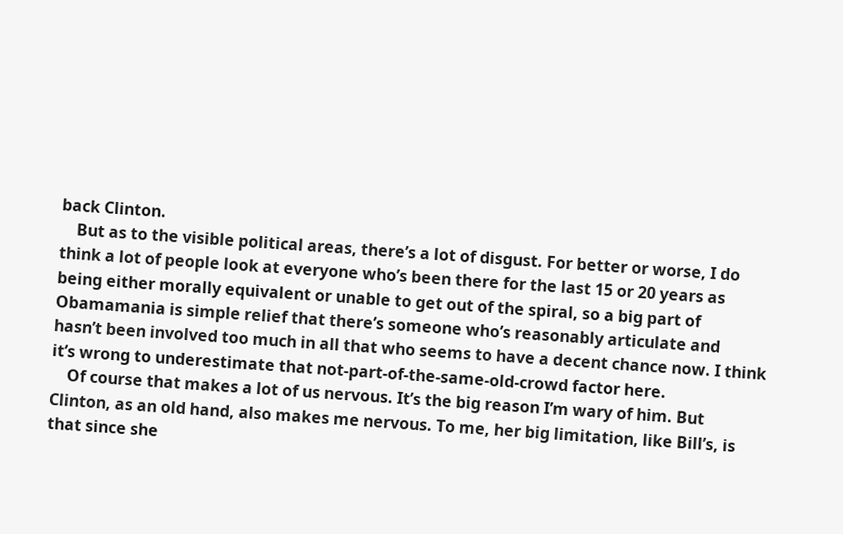back Clinton.
    But as to the visible political areas, there’s a lot of disgust. For better or worse, I do think a lot of people look at everyone who’s been there for the last 15 or 20 years as being either morally equivalent or unable to get out of the spiral, so a big part of Obamamania is simple relief that there’s someone who’s reasonably articulate and hasn’t been involved too much in all that who seems to have a decent chance now. I think it’s wrong to underestimate that not-part-of-the-same-old-crowd factor here.
    Of course that makes a lot of us nervous. It’s the big reason I’m wary of him. But Clinton, as an old hand, also makes me nervous. To me, her big limitation, like Bill’s, is that since she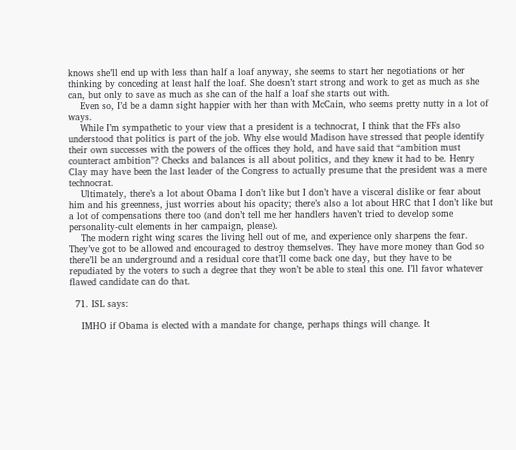knows she’ll end up with less than half a loaf anyway, she seems to start her negotiations or her thinking by conceding at least half the loaf. She doesn’t start strong and work to get as much as she can, but only to save as much as she can of the half a loaf she starts out with.
    Even so, I’d be a damn sight happier with her than with McCain, who seems pretty nutty in a lot of ways.
    While I’m sympathetic to your view that a president is a technocrat, I think that the FFs also understood that politics is part of the job. Why else would Madison have stressed that people identify their own successes with the powers of the offices they hold, and have said that “ambition must counteract ambition”? Checks and balances is all about politics, and they knew it had to be. Henry Clay may have been the last leader of the Congress to actually presume that the president was a mere technocrat.
    Ultimately, there’s a lot about Obama I don’t like but I don’t have a visceral dislike or fear about him and his greenness, just worries about his opacity; there’s also a lot about HRC that I don’t like but a lot of compensations there too (and don’t tell me her handlers haven’t tried to develop some personality-cult elements in her campaign, please).
    The modern right wing scares the living hell out of me, and experience only sharpens the fear. They’ve got to be allowed and encouraged to destroy themselves. They have more money than God so there’ll be an underground and a residual core that’ll come back one day, but they have to be repudiated by the voters to such a degree that they won’t be able to steal this one. I’ll favor whatever flawed candidate can do that.

  71. ISL says:

    IMHO if Obama is elected with a mandate for change, perhaps things will change. It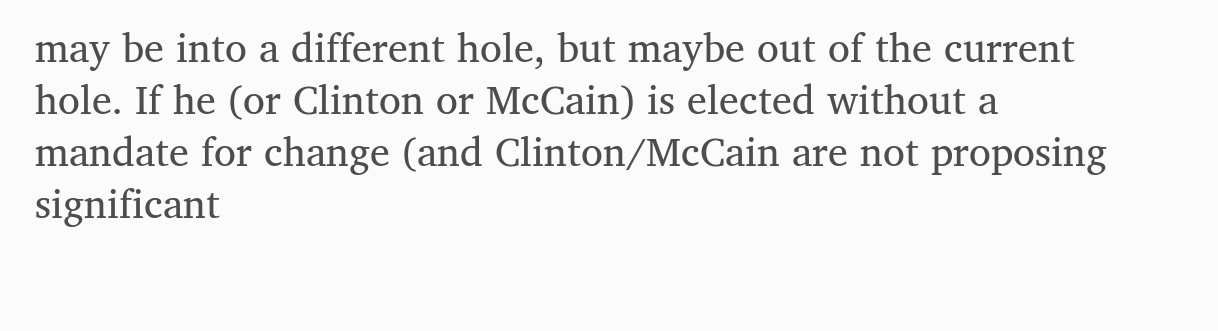may be into a different hole, but maybe out of the current hole. If he (or Clinton or McCain) is elected without a mandate for change (and Clinton/McCain are not proposing significant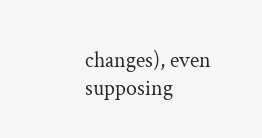changes), even supposing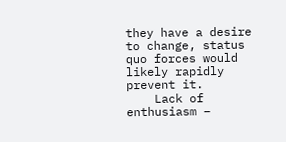they have a desire to change, status quo forces would likely rapidly prevent it.
    Lack of enthusiasm –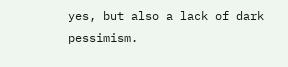yes, but also a lack of dark pessimism.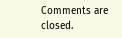Comments are closed.